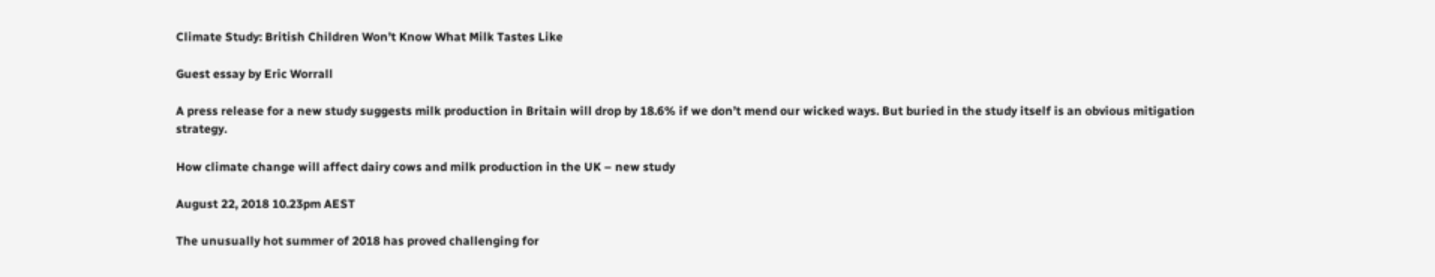Climate Study: British Children Won’t Know What Milk Tastes Like

Guest essay by Eric Worrall

A press release for a new study suggests milk production in Britain will drop by 18.6% if we don’t mend our wicked ways. But buried in the study itself is an obvious mitigation strategy.

How climate change will affect dairy cows and milk production in the UK – new study

August 22, 2018 10.23pm AEST

The unusually hot summer of 2018 has proved challenging for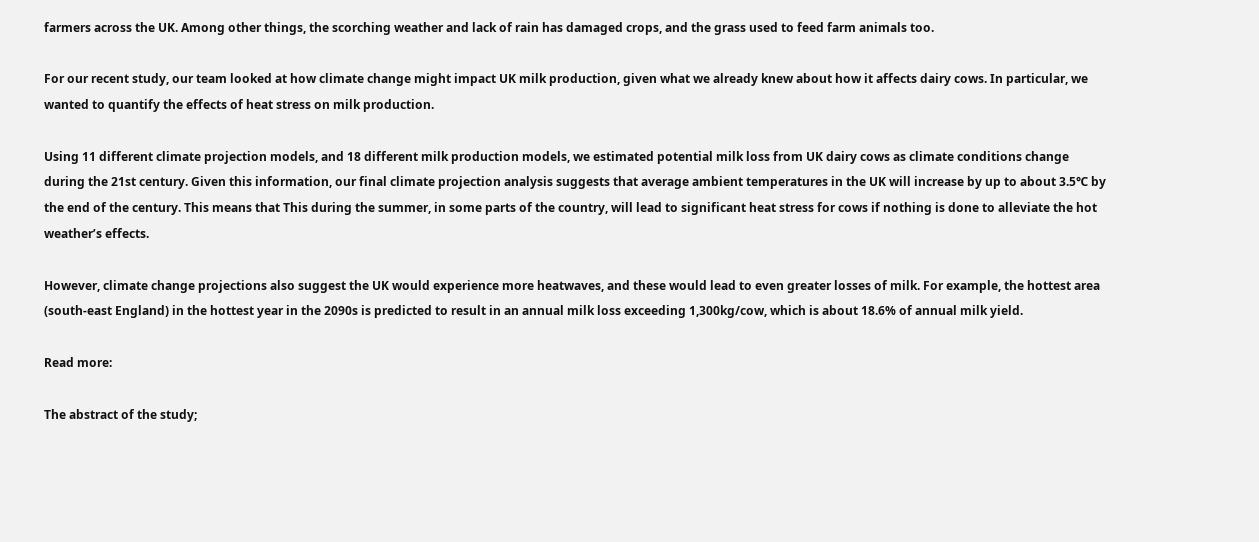farmers across the UK. Among other things, the scorching weather and lack of rain has damaged crops, and the grass used to feed farm animals too.

For our recent study, our team looked at how climate change might impact UK milk production, given what we already knew about how it affects dairy cows. In particular, we wanted to quantify the effects of heat stress on milk production.

Using 11 different climate projection models, and 18 different milk production models, we estimated potential milk loss from UK dairy cows as climate conditions change during the 21st century. Given this information, our final climate projection analysis suggests that average ambient temperatures in the UK will increase by up to about 3.5℃ by the end of the century. This means that This during the summer, in some parts of the country, will lead to significant heat stress for cows if nothing is done to alleviate the hot weather’s effects.

However, climate change projections also suggest the UK would experience more heatwaves, and these would lead to even greater losses of milk. For example, the hottest area (south-east England) in the hottest year in the 2090s is predicted to result in an annual milk loss exceeding 1,300kg/cow, which is about 18.6% of annual milk yield.

Read more:

The abstract of the study;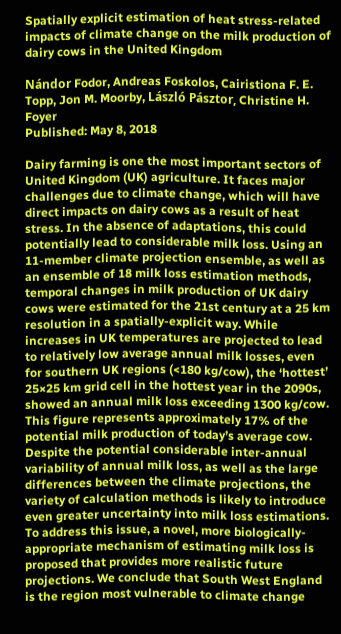Spatially explicit estimation of heat stress-related impacts of climate change on the milk production of dairy cows in the United Kingdom

Nándor Fodor, Andreas Foskolos, Cairistiona F. E. Topp, Jon M. Moorby, László Pásztor, Christine H. Foyer
Published: May 8, 2018

Dairy farming is one the most important sectors of United Kingdom (UK) agriculture. It faces major challenges due to climate change, which will have direct impacts on dairy cows as a result of heat stress. In the absence of adaptations, this could potentially lead to considerable milk loss. Using an 11-member climate projection ensemble, as well as an ensemble of 18 milk loss estimation methods, temporal changes in milk production of UK dairy cows were estimated for the 21st century at a 25 km resolution in a spatially-explicit way. While increases in UK temperatures are projected to lead to relatively low average annual milk losses, even for southern UK regions (<180 kg/cow), the ‘hottest’ 25×25 km grid cell in the hottest year in the 2090s, showed an annual milk loss exceeding 1300 kg/cow. This figure represents approximately 17% of the potential milk production of today’s average cow. Despite the potential considerable inter-annual variability of annual milk loss, as well as the large differences between the climate projections, the variety of calculation methods is likely to introduce even greater uncertainty into milk loss estimations. To address this issue, a novel, more biologically-appropriate mechanism of estimating milk loss is proposed that provides more realistic future projections. We conclude that South West England is the region most vulnerable to climate change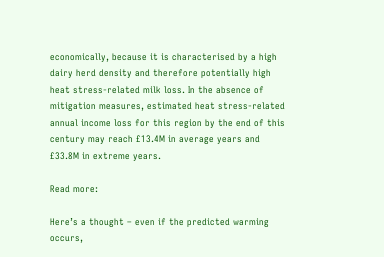economically, because it is characterised by a high dairy herd density and therefore potentially high heat stress-related milk loss. In the absence of mitigation measures, estimated heat stress-related annual income loss for this region by the end of this century may reach £13.4M in average years and £33.8M in extreme years.

Read more:

Here’s a thought – even if the predicted warming occurs,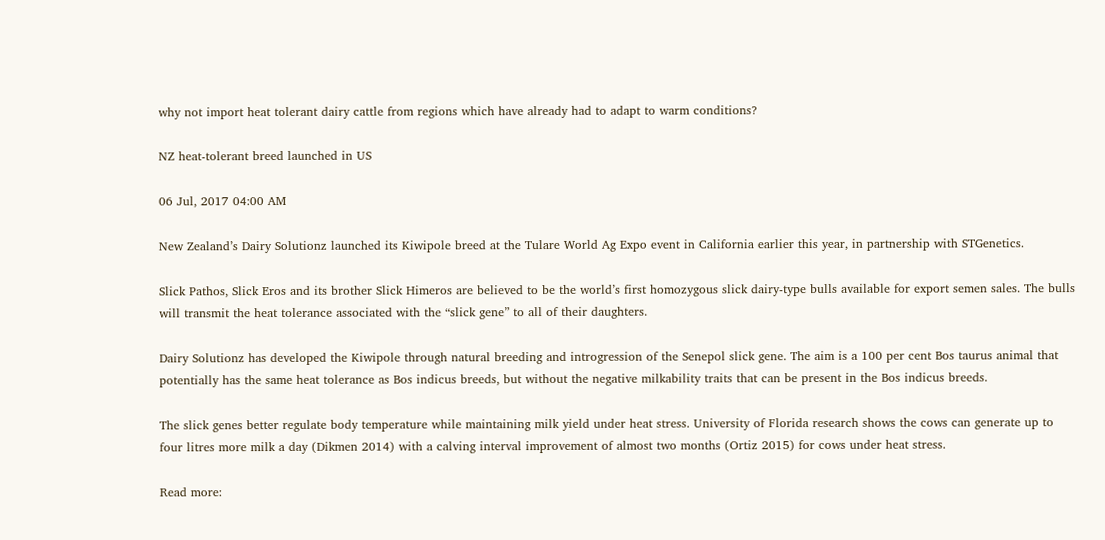why not import heat tolerant dairy cattle from regions which have already had to adapt to warm conditions?

NZ heat-tolerant breed launched in US

06 Jul, 2017 04:00 AM

New Zealand’s Dairy Solutionz launched its Kiwipole breed at the Tulare World Ag Expo event in California earlier this year, in partnership with STGenetics.

Slick Pathos, Slick Eros and its brother Slick Himeros are believed to be the world’s first homozygous slick dairy-type bulls available for export semen sales. The bulls will transmit the heat tolerance associated with the “slick gene” to all of their daughters.

Dairy Solutionz has developed the Kiwipole through natural breeding and introgression of the Senepol slick gene. The aim is a 100 per cent Bos taurus animal that potentially has the same heat tolerance as Bos indicus breeds, but without the negative milkability traits that can be present in the Bos indicus breeds.

The slick genes better regulate body temperature while maintaining milk yield under heat stress. University of Florida research shows the cows can generate up to four litres more milk a day (Dikmen 2014) with a calving interval improvement of almost two months (Ortiz 2015) for cows under heat stress.

Read more: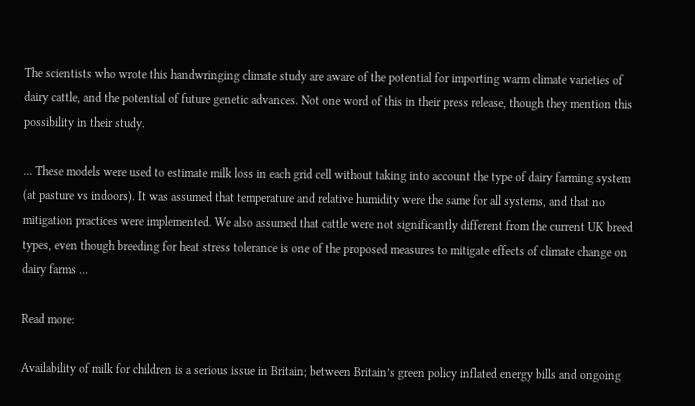The scientists who wrote this handwringing climate study are aware of the potential for importing warm climate varieties of dairy cattle, and the potential of future genetic advances. Not one word of this in their press release, though they mention this possibility in their study.

… These models were used to estimate milk loss in each grid cell without taking into account the type of dairy farming system (at pasture vs indoors). It was assumed that temperature and relative humidity were the same for all systems, and that no mitigation practices were implemented. We also assumed that cattle were not significantly different from the current UK breed types, even though breeding for heat stress tolerance is one of the proposed measures to mitigate effects of climate change on dairy farms …

Read more:

Availability of milk for children is a serious issue in Britain; between Britain’s green policy inflated energy bills and ongoing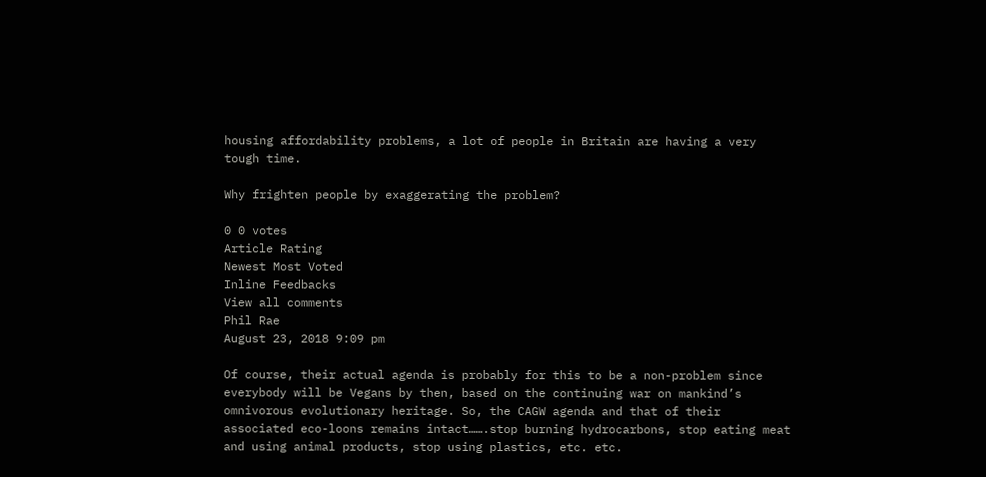housing affordability problems, a lot of people in Britain are having a very tough time.

Why frighten people by exaggerating the problem?

0 0 votes
Article Rating
Newest Most Voted
Inline Feedbacks
View all comments
Phil Rae
August 23, 2018 9:09 pm

Of course, their actual agenda is probably for this to be a non-problem since everybody will be Vegans by then, based on the continuing war on mankind’s omnivorous evolutionary heritage. So, the CAGW agenda and that of their associated eco-loons remains intact…….stop burning hydrocarbons, stop eating meat and using animal products, stop using plastics, etc. etc.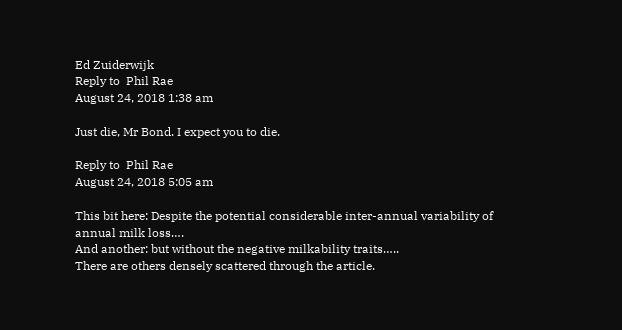Ed Zuiderwijk
Reply to  Phil Rae
August 24, 2018 1:38 am

Just die, Mr Bond. I expect you to die.

Reply to  Phil Rae
August 24, 2018 5:05 am

This bit here: Despite the potential considerable inter-annual variability of annual milk loss….
And another: but without the negative milkability traits…..
There are others densely scattered through the article.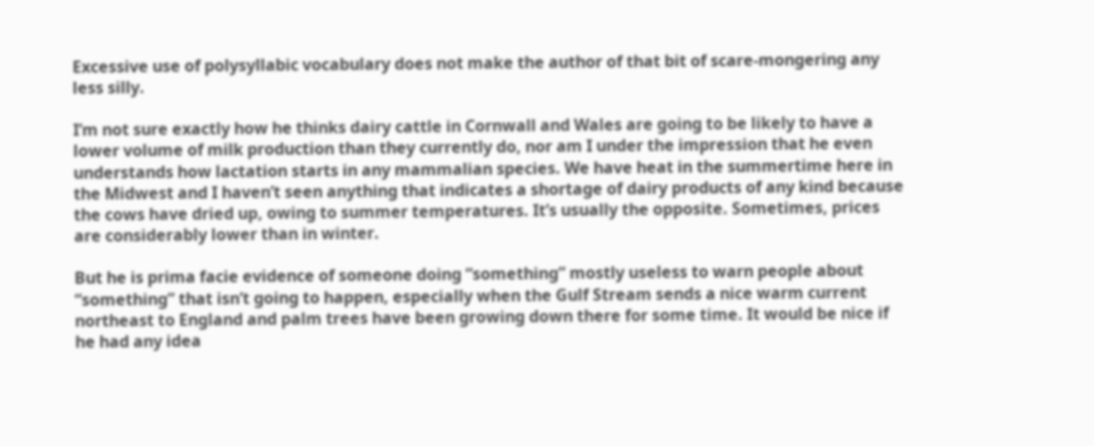Excessive use of polysyllabic vocabulary does not make the author of that bit of scare-mongering any less silly.

I’m not sure exactly how he thinks dairy cattle in Cornwall and Wales are going to be likely to have a lower volume of milk production than they currently do, nor am I under the impression that he even understands how lactation starts in any mammalian species. We have heat in the summertime here in the Midwest and I haven’t seen anything that indicates a shortage of dairy products of any kind because the cows have dried up, owing to summer temperatures. It’s usually the opposite. Sometimes, prices are considerably lower than in winter.

But he is prima facie evidence of someone doing “something” mostly useless to warn people about “something” that isn’t going to happen, especially when the Gulf Stream sends a nice warm current northeast to England and palm trees have been growing down there for some time. It would be nice if he had any idea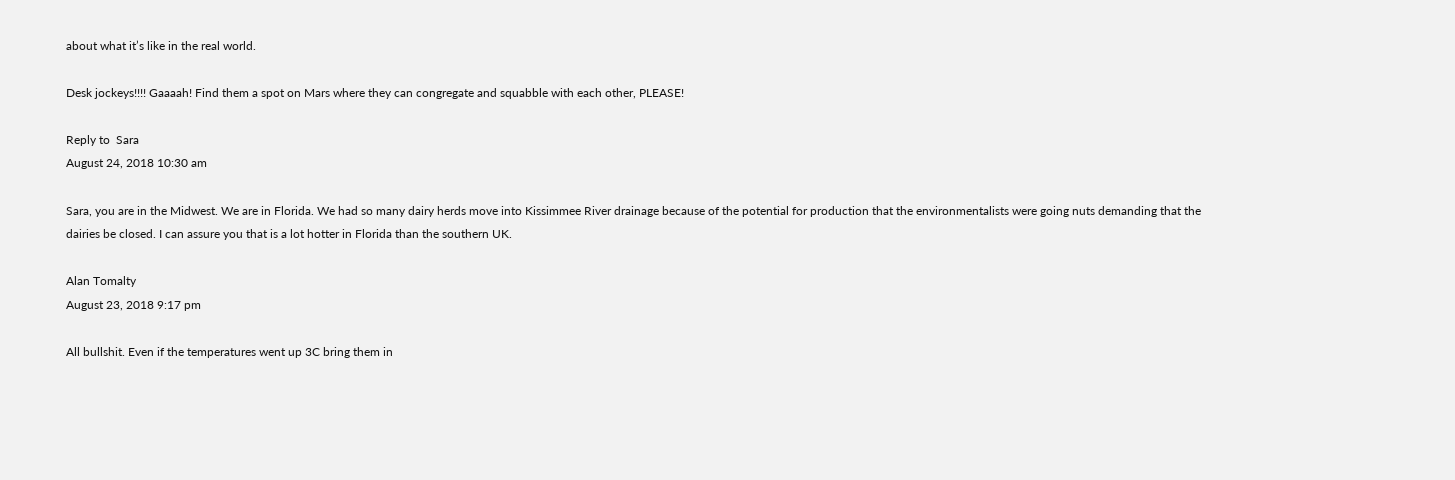about what it’s like in the real world.

Desk jockeys!!!! Gaaaah! Find them a spot on Mars where they can congregate and squabble with each other, PLEASE!

Reply to  Sara
August 24, 2018 10:30 am

Sara, you are in the Midwest. We are in Florida. We had so many dairy herds move into Kissimmee River drainage because of the potential for production that the environmentalists were going nuts demanding that the dairies be closed. I can assure you that is a lot hotter in Florida than the southern UK.

Alan Tomalty
August 23, 2018 9:17 pm

All bullshit. Even if the temperatures went up 3C bring them in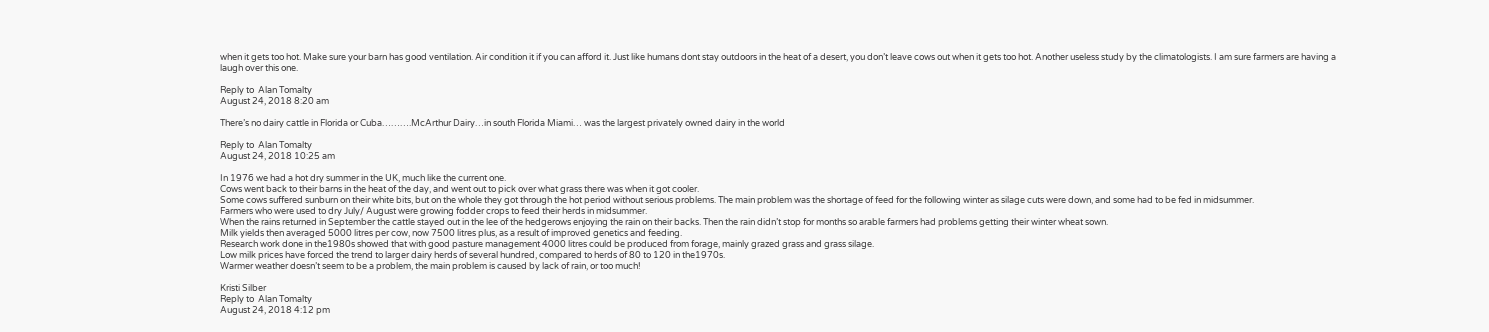when it gets too hot. Make sure your barn has good ventilation. Air condition it if you can afford it. Just like humans dont stay outdoors in the heat of a desert, you don’t leave cows out when it gets too hot. Another useless study by the climatologists. I am sure farmers are having a laugh over this one.

Reply to  Alan Tomalty
August 24, 2018 8:20 am

There’s no dairy cattle in Florida or Cuba……….McArthur Dairy…in south Florida Miami… was the largest privately owned dairy in the world

Reply to  Alan Tomalty
August 24, 2018 10:25 am

In 1976 we had a hot dry summer in the UK, much like the current one.
Cows went back to their barns in the heat of the day, and went out to pick over what grass there was when it got cooler.
Some cows suffered sunburn on their white bits, but on the whole they got through the hot period without serious problems. The main problem was the shortage of feed for the following winter as silage cuts were down, and some had to be fed in midsummer.
Farmers who were used to dry July/ August were growing fodder crops to feed their herds in midsummer.
When the rains returned in September the cattle stayed out in the lee of the hedgerows enjoying the rain on their backs. Then the rain didn’t stop for months so arable farmers had problems getting their winter wheat sown.
Milk yields then averaged 5000 litres per cow, now 7500 litres plus, as a result of improved genetics and feeding.
Research work done in the1980s showed that with good pasture management 4000 litres could be produced from forage, mainly grazed grass and grass silage.
Low milk prices have forced the trend to larger dairy herds of several hundred, compared to herds of 80 to 120 in the1970s.
Warmer weather doesn’t seem to be a problem, the main problem is caused by lack of rain, or too much!

Kristi Silber
Reply to  Alan Tomalty
August 24, 2018 4:12 pm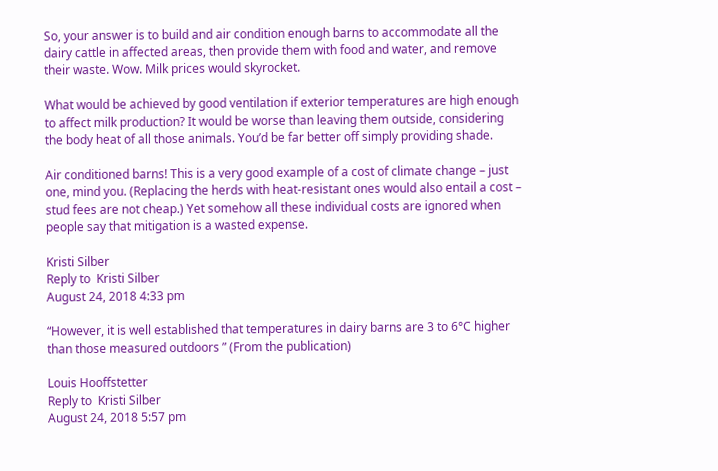So, your answer is to build and air condition enough barns to accommodate all the dairy cattle in affected areas, then provide them with food and water, and remove their waste. Wow. Milk prices would skyrocket.

What would be achieved by good ventilation if exterior temperatures are high enough to affect milk production? It would be worse than leaving them outside, considering the body heat of all those animals. You’d be far better off simply providing shade.

Air conditioned barns! This is a very good example of a cost of climate change – just one, mind you. (Replacing the herds with heat-resistant ones would also entail a cost – stud fees are not cheap.) Yet somehow all these individual costs are ignored when people say that mitigation is a wasted expense.

Kristi Silber
Reply to  Kristi Silber
August 24, 2018 4:33 pm

“However, it is well established that temperatures in dairy barns are 3 to 6°C higher than those measured outdoors ” (From the publication)

Louis Hooffstetter
Reply to  Kristi Silber
August 24, 2018 5:57 pm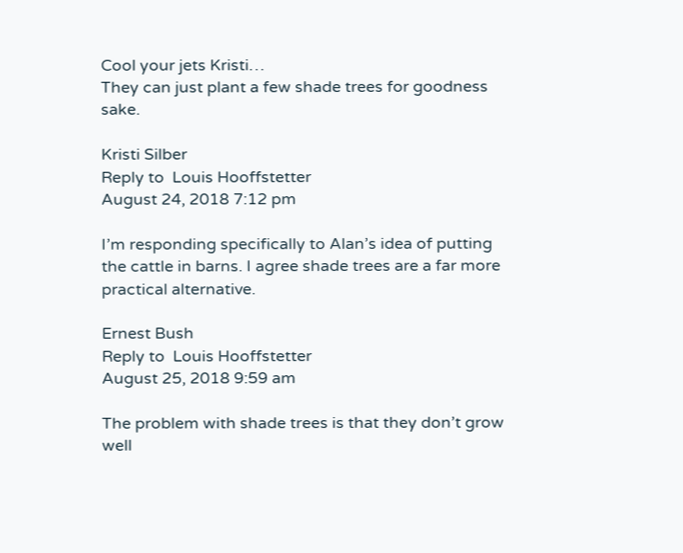Cool your jets Kristi…
They can just plant a few shade trees for goodness sake.

Kristi Silber
Reply to  Louis Hooffstetter
August 24, 2018 7:12 pm

I’m responding specifically to Alan’s idea of putting the cattle in barns. I agree shade trees are a far more practical alternative.

Ernest Bush
Reply to  Louis Hooffstetter
August 25, 2018 9:59 am

The problem with shade trees is that they don’t grow well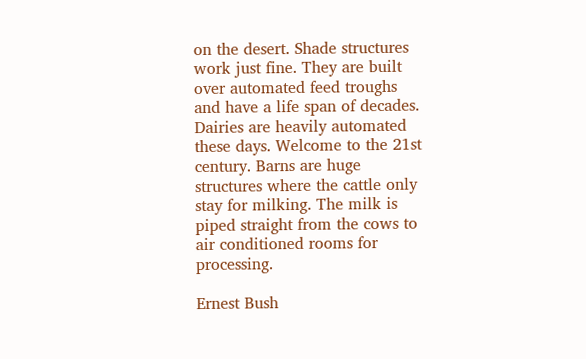on the desert. Shade structures work just fine. They are built over automated feed troughs and have a life span of decades. Dairies are heavily automated these days. Welcome to the 21st century. Barns are huge structures where the cattle only stay for milking. The milk is piped straight from the cows to air conditioned rooms for processing.

Ernest Bush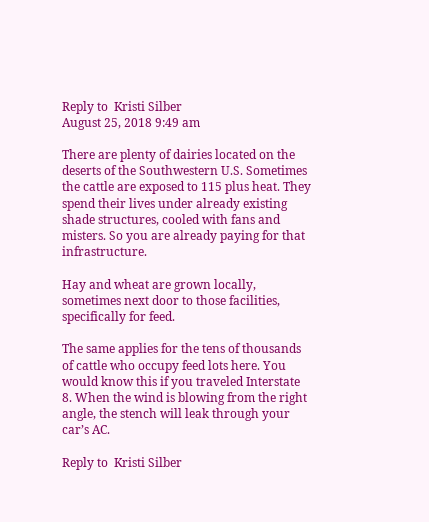Reply to  Kristi Silber
August 25, 2018 9:49 am

There are plenty of dairies located on the deserts of the Southwestern U.S. Sometimes the cattle are exposed to 115 plus heat. They spend their lives under already existing shade structures, cooled with fans and misters. So you are already paying for that infrastructure.

Hay and wheat are grown locally, sometimes next door to those facilities, specifically for feed.

The same applies for the tens of thousands of cattle who occupy feed lots here. You would know this if you traveled Interstate 8. When the wind is blowing from the right angle, the stench will leak through your car’s AC.

Reply to  Kristi Silber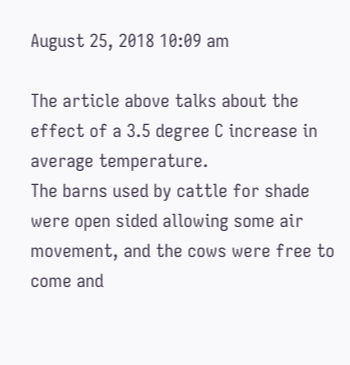August 25, 2018 10:09 am

The article above talks about the effect of a 3.5 degree C increase in average temperature.
The barns used by cattle for shade were open sided allowing some air movement, and the cows were free to come and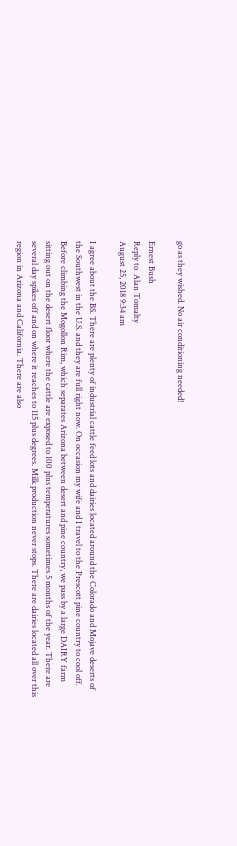go as they wished. No air conditioning needed!

Ernest Bush
Reply to  Alan Tomalty
August 25, 2018 9:34 am

I agree about the BS. There are plenty of industrial cattle feed lots and dairies located around the Colorado and Mojave deserts of the Southwest in the U.S. and they are full right now. On occasion my wife and I travel to the Prescott pine country to cool off. Before climbing the Mogollon Rim, which separates Arizona between desert and pine country, we pass by a large DAIRY farm sitting out on the desert floor where the cattle are exposed to 100 plus temperatures sometimes 5 months of the year. There are several day spikes off and on where it reaches to 115 plus degrees. Milk production never stops. There are dairies located all over this region in Arizona and California. There are also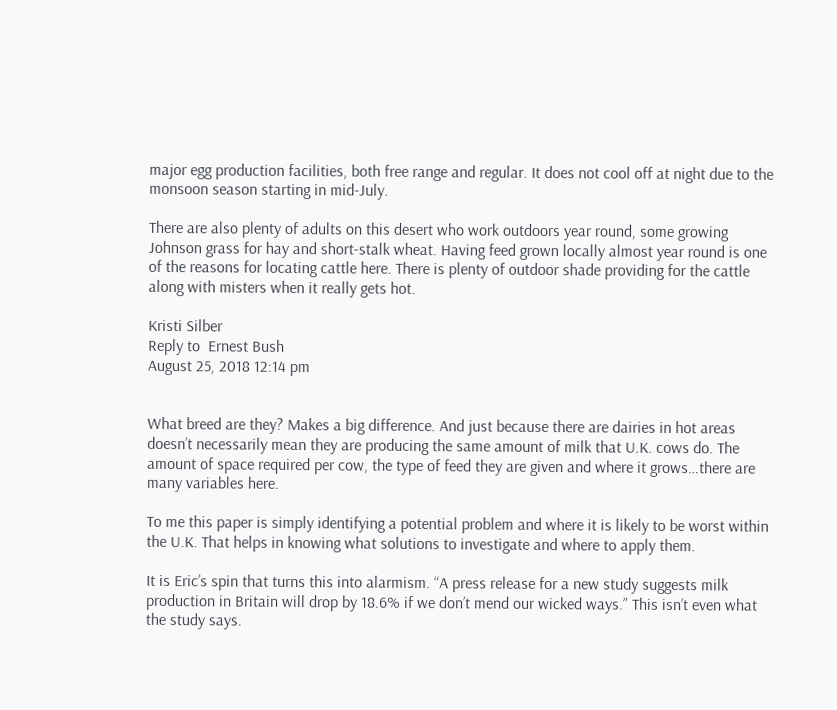major egg production facilities, both free range and regular. It does not cool off at night due to the monsoon season starting in mid-July.

There are also plenty of adults on this desert who work outdoors year round, some growing Johnson grass for hay and short-stalk wheat. Having feed grown locally almost year round is one of the reasons for locating cattle here. There is plenty of outdoor shade providing for the cattle along with misters when it really gets hot.

Kristi Silber
Reply to  Ernest Bush
August 25, 2018 12:14 pm


What breed are they? Makes a big difference. And just because there are dairies in hot areas doesn’t necessarily mean they are producing the same amount of milk that U.K. cows do. The amount of space required per cow, the type of feed they are given and where it grows…there are many variables here.

To me this paper is simply identifying a potential problem and where it is likely to be worst within the U.K. That helps in knowing what solutions to investigate and where to apply them.

It is Eric’s spin that turns this into alarmism. “A press release for a new study suggests milk production in Britain will drop by 18.6% if we don’t mend our wicked ways.” This isn’t even what the study says.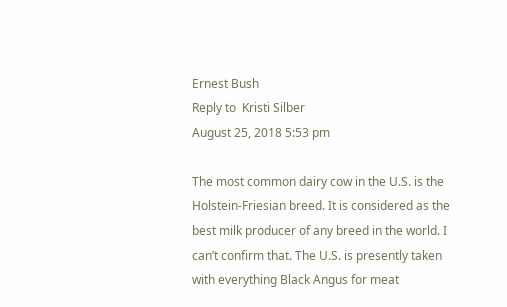Ernest Bush
Reply to  Kristi Silber
August 25, 2018 5:53 pm

The most common dairy cow in the U.S. is the Holstein-Friesian breed. It is considered as the best milk producer of any breed in the world. I can’t confirm that. The U.S. is presently taken with everything Black Angus for meat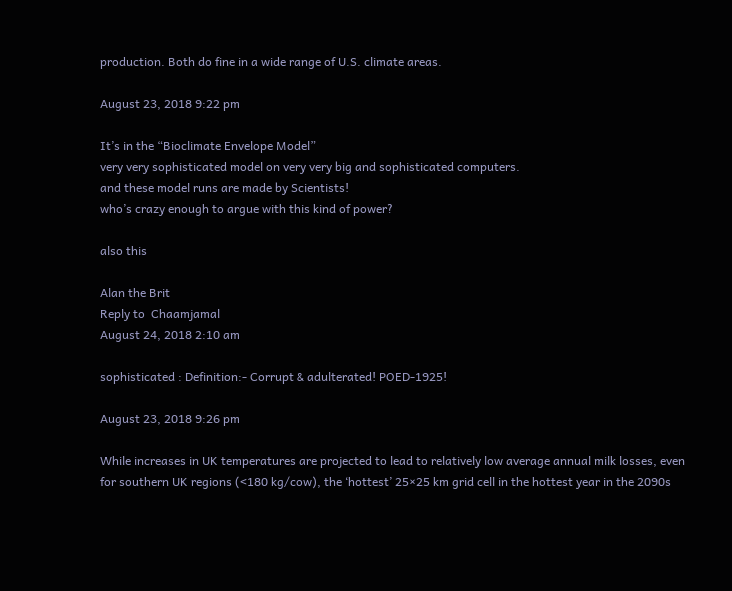production. Both do fine in a wide range of U.S. climate areas.

August 23, 2018 9:22 pm

It’s in the “Bioclimate Envelope Model”
very very sophisticated model on very very big and sophisticated computers.
and these model runs are made by Scientists!
who’s crazy enough to argue with this kind of power?

also this

Alan the Brit
Reply to  Chaamjamal
August 24, 2018 2:10 am

sophisticated : Definition:- Corrupt & adulterated! POED-1925!

August 23, 2018 9:26 pm

While increases in UK temperatures are projected to lead to relatively low average annual milk losses, even for southern UK regions (<180 kg/cow), the ‘hottest’ 25×25 km grid cell in the hottest year in the 2090s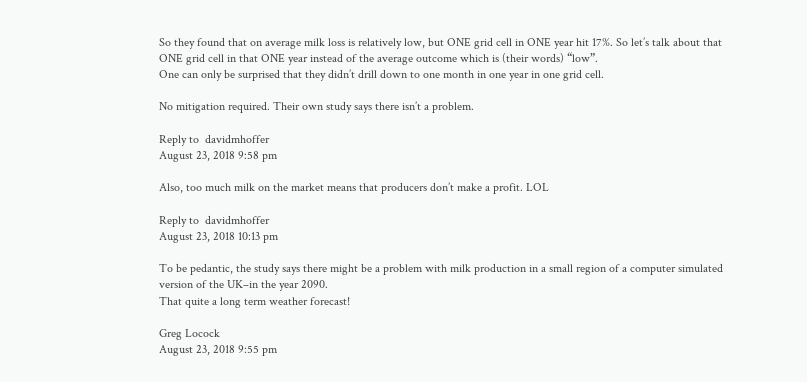So they found that on average milk loss is relatively low, but ONE grid cell in ONE year hit 17%. So let’s talk about that ONE grid cell in that ONE year instead of the average outcome which is (their words) “low”.
One can only be surprised that they didn’t drill down to one month in one year in one grid cell.

No mitigation required. Their own study says there isn’t a problem.

Reply to  davidmhoffer
August 23, 2018 9:58 pm

Also, too much milk on the market means that producers don’t make a profit. LOL

Reply to  davidmhoffer
August 23, 2018 10:13 pm

To be pedantic, the study says there might be a problem with milk production in a small region of a computer simulated version of the UK–in the year 2090.
That quite a long term weather forecast!

Greg Locock
August 23, 2018 9:55 pm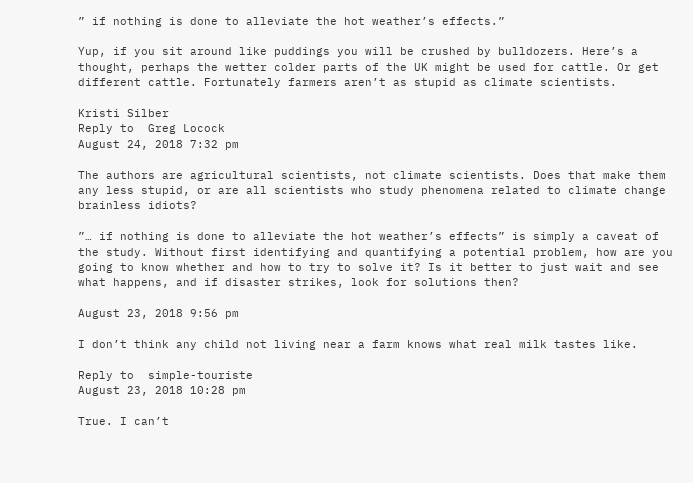” if nothing is done to alleviate the hot weather’s effects.”

Yup, if you sit around like puddings you will be crushed by bulldozers. Here’s a thought, perhaps the wetter colder parts of the UK might be used for cattle. Or get different cattle. Fortunately farmers aren’t as stupid as climate scientists.

Kristi Silber
Reply to  Greg Locock
August 24, 2018 7:32 pm

The authors are agricultural scientists, not climate scientists. Does that make them any less stupid, or are all scientists who study phenomena related to climate change brainless idiots?

”… if nothing is done to alleviate the hot weather’s effects” is simply a caveat of the study. Without first identifying and quantifying a potential problem, how are you going to know whether and how to try to solve it? Is it better to just wait and see what happens, and if disaster strikes, look for solutions then?

August 23, 2018 9:56 pm

I don’t think any child not living near a farm knows what real milk tastes like.

Reply to  simple-touriste
August 23, 2018 10:28 pm

True. I can’t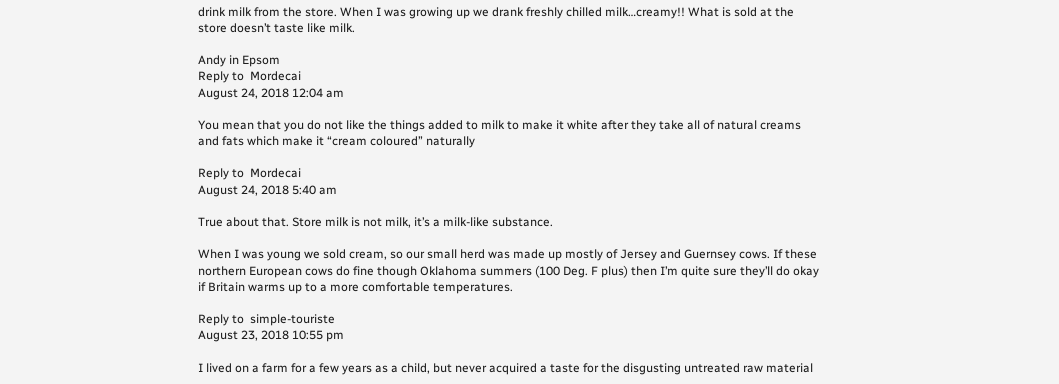drink milk from the store. When I was growing up we drank freshly chilled milk…creamy!! What is sold at the store doesn’t taste like milk.

Andy in Epsom
Reply to  Mordecai
August 24, 2018 12:04 am

You mean that you do not like the things added to milk to make it white after they take all of natural creams and fats which make it “cream coloured” naturally

Reply to  Mordecai
August 24, 2018 5:40 am

True about that. Store milk is not milk, it’s a milk-like substance.

When I was young we sold cream, so our small herd was made up mostly of Jersey and Guernsey cows. If these northern European cows do fine though Oklahoma summers (100 Deg. F plus) then I’m quite sure they’ll do okay if Britain warms up to a more comfortable temperatures.

Reply to  simple-touriste
August 23, 2018 10:55 pm

I lived on a farm for a few years as a child, but never acquired a taste for the disgusting untreated raw material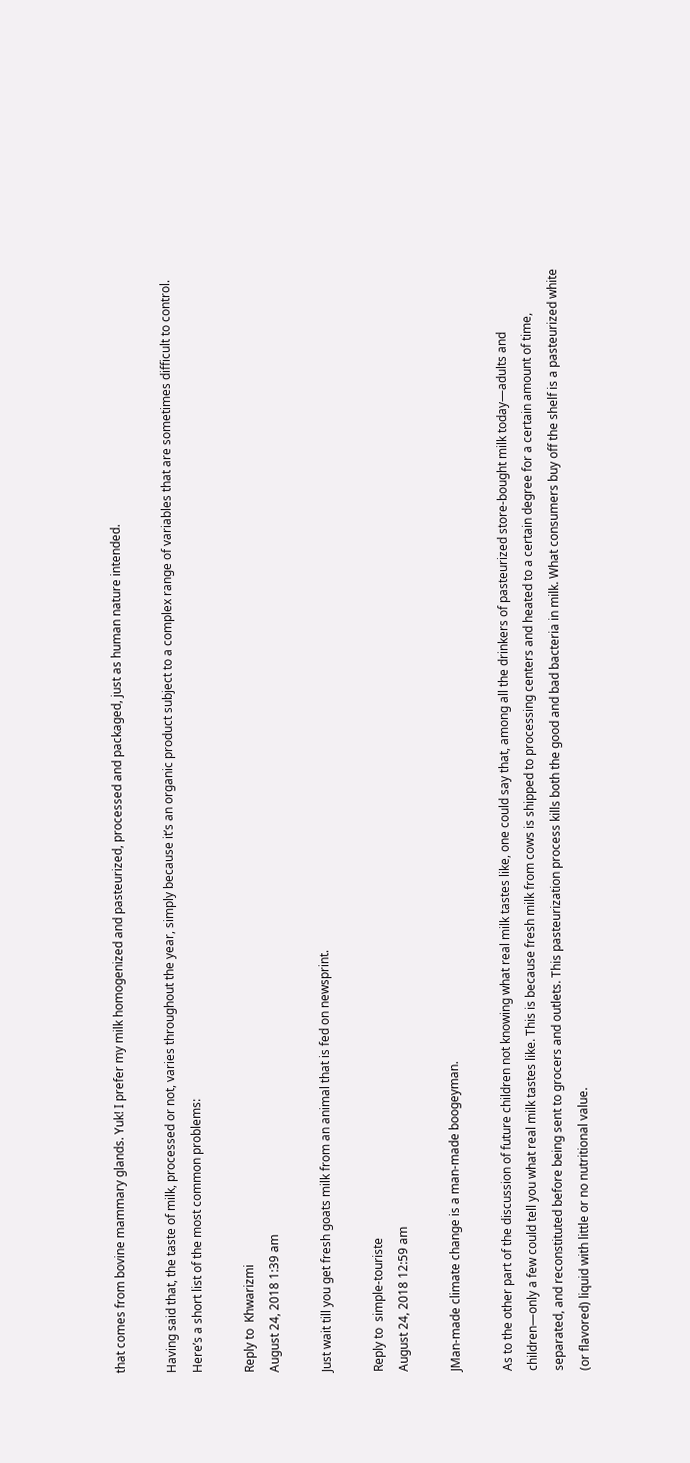that comes from bovine mammary glands. Yuk! I prefer my milk homogenized and pasteurized, processed and packaged, just as human nature intended.

Having said that, the taste of milk, processed or not, varies throughout the year, simply because it’s an organic product subject to a complex range of variables that are sometimes difficult to control. Here’s a short list of the most common problems:

Reply to  Khwarizmi
August 24, 2018 1:39 am

Just wait till you get fresh goats milk from an animal that is fed on newsprint.

Reply to  simple-touriste
August 24, 2018 12:59 am

JMan-made climate change is a man-made boogeyman.

As to the other part of the discussion of future children not knowing what real milk tastes like, one could say that, among all the drinkers of pasteurized store-bought milk today—adults and children—only a few could tell you what real milk tastes like. This is because fresh milk from cows is shipped to processing centers and heated to a certain degree for a certain amount of time, separated, and reconstituted before being sent to grocers and outlets. This pasteurization process kills both the good and bad bacteria in milk. What consumers buy off the shelf is a pasteurized white (or flavored) liquid with little or no nutritional value.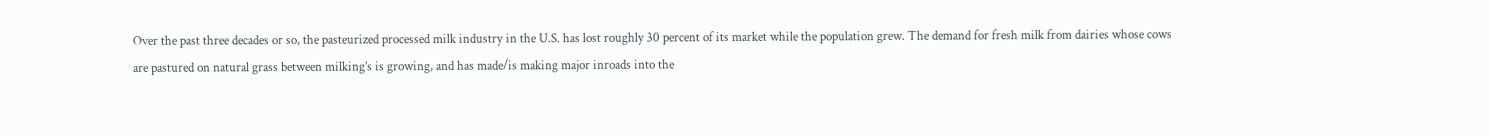Over the past three decades or so, the pasteurized processed milk industry in the U.S. has lost roughly 30 percent of its market while the population grew. The demand for fresh milk from dairies whose cows are pastured on natural grass between milking’s is growing, and has made/is making major inroads into the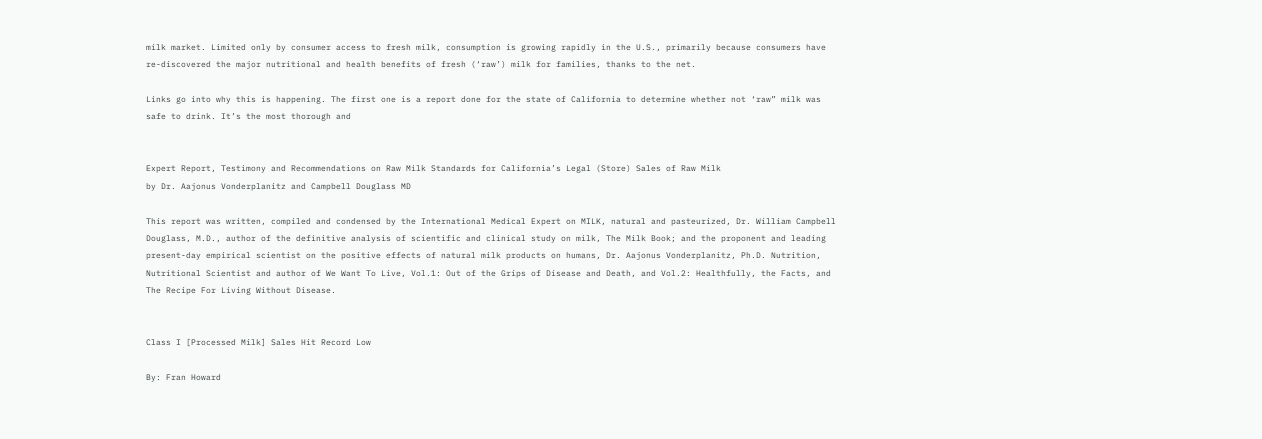milk market. Limited only by consumer access to fresh milk, consumption is growing rapidly in the U.S., primarily because consumers have re-discovered the major nutritional and health benefits of fresh (‘raw’) milk for families, thanks to the net.

Links go into why this is happening. The first one is a report done for the state of California to determine whether not ‘raw” milk was safe to drink. It’s the most thorough and


Expert Report, Testimony and Recommendations on Raw Milk Standards for California’s Legal (Store) Sales of Raw Milk
by Dr. Aajonus Vonderplanitz and Campbell Douglass MD

This report was written, compiled and condensed by the International Medical Expert on MILK, natural and pasteurized, Dr. William Campbell Douglass, M.D., author of the definitive analysis of scientific and clinical study on milk, The Milk Book; and the proponent and leading present-day empirical scientist on the positive effects of natural milk products on humans, Dr. Aajonus Vonderplanitz, Ph.D. Nutrition, Nutritional Scientist and author of We Want To Live, Vol.1: Out of the Grips of Disease and Death, and Vol.2: Healthfully, the Facts, and The Recipe For Living Without Disease.


Class I [Processed Milk] Sales Hit Record Low

By: Fran Howard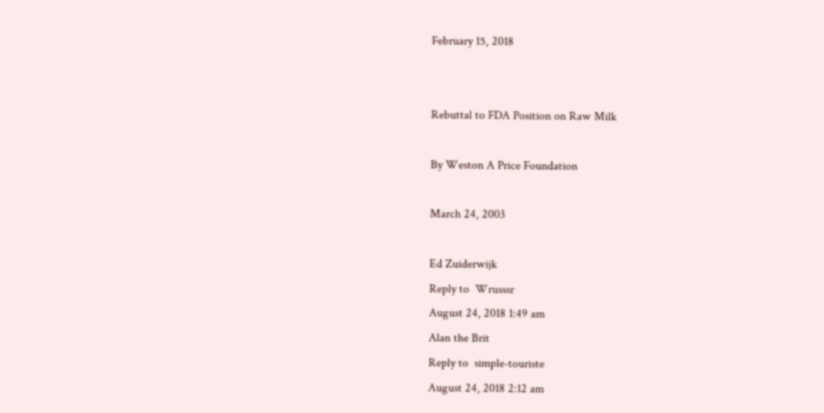February 15, 2018


Rebuttal to FDA Position on Raw Milk

By Weston A Price Foundation

March 24, 2003

Ed Zuiderwijk
Reply to  Wrusssr
August 24, 2018 1:49 am
Alan the Brit
Reply to  simple-touriste
August 24, 2018 2:12 am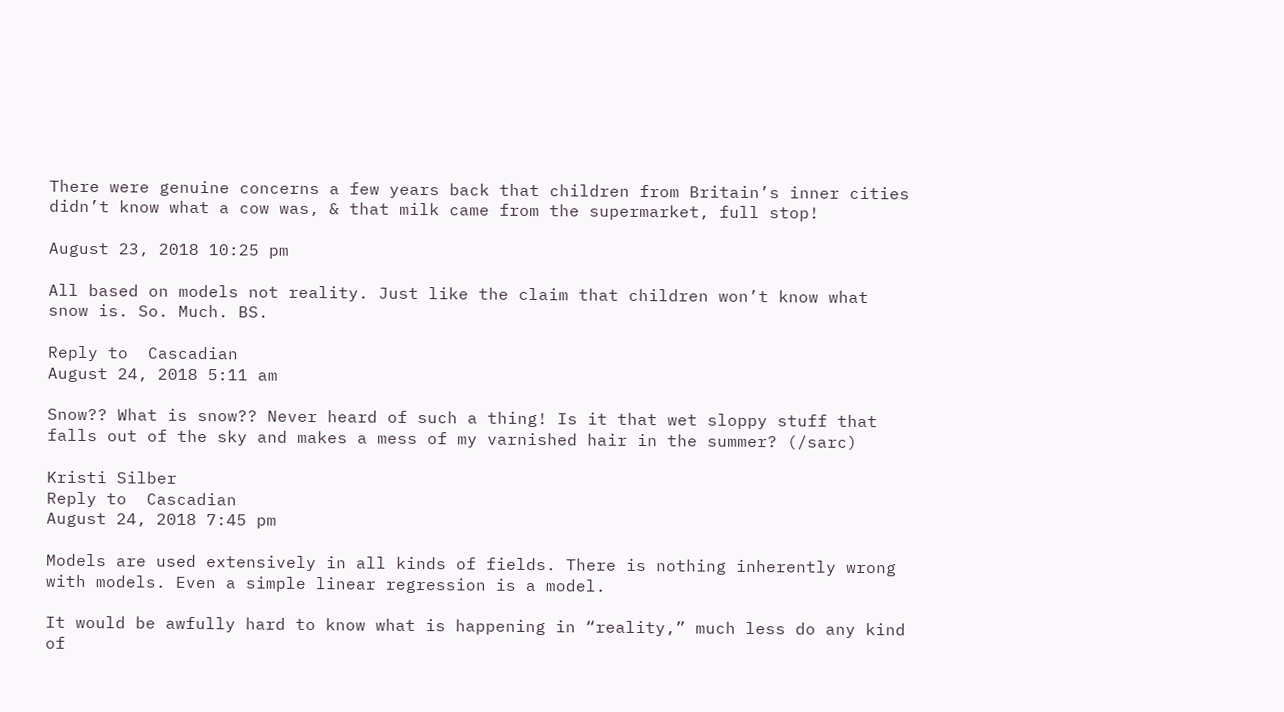There were genuine concerns a few years back that children from Britain’s inner cities didn’t know what a cow was, & that milk came from the supermarket, full stop!

August 23, 2018 10:25 pm

All based on models not reality. Just like the claim that children won’t know what snow is. So. Much. BS.

Reply to  Cascadian
August 24, 2018 5:11 am

Snow?? What is snow?? Never heard of such a thing! Is it that wet sloppy stuff that falls out of the sky and makes a mess of my varnished hair in the summer? (/sarc)

Kristi Silber
Reply to  Cascadian
August 24, 2018 7:45 pm

Models are used extensively in all kinds of fields. There is nothing inherently wrong with models. Even a simple linear regression is a model.

It would be awfully hard to know what is happening in “reality,” much less do any kind of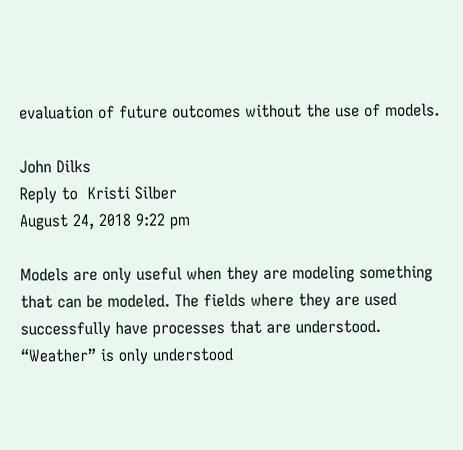evaluation of future outcomes without the use of models.

John Dilks
Reply to  Kristi Silber
August 24, 2018 9:22 pm

Models are only useful when they are modeling something that can be modeled. The fields where they are used successfully have processes that are understood. “Weather” is only understood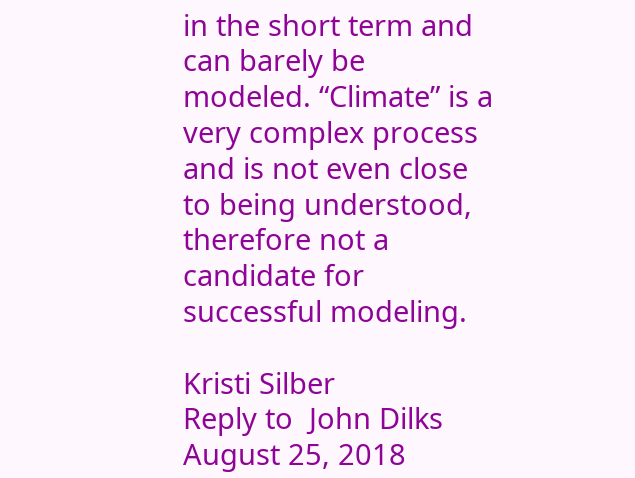in the short term and can barely be modeled. “Climate” is a very complex process and is not even close to being understood, therefore not a candidate for successful modeling.

Kristi Silber
Reply to  John Dilks
August 25, 2018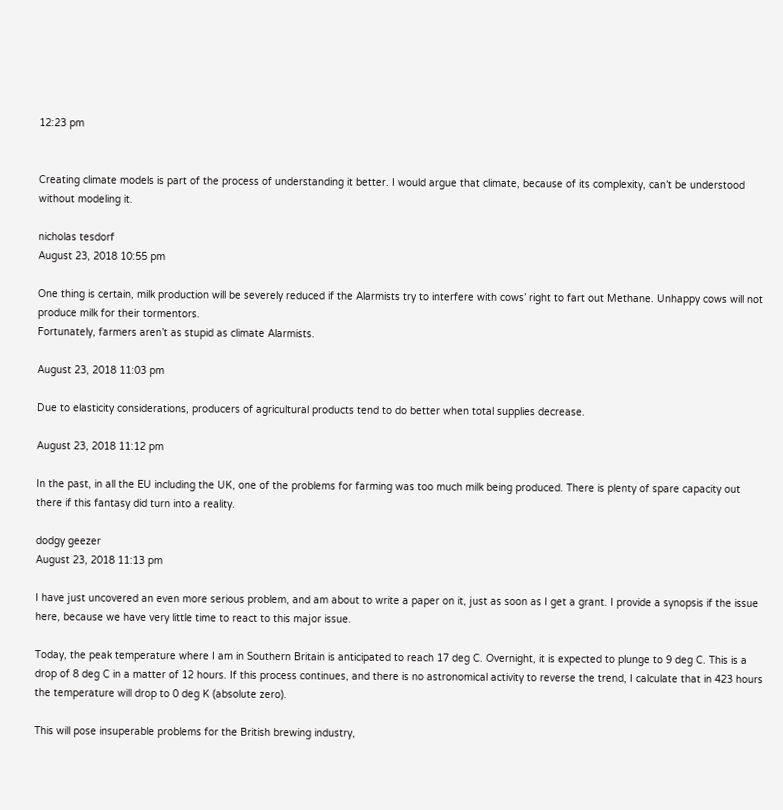12:23 pm


Creating climate models is part of the process of understanding it better. I would argue that climate, because of its complexity, can’t be understood without modeling it.

nicholas tesdorf
August 23, 2018 10:55 pm

One thing is certain, milk production will be severely reduced if the Alarmists try to interfere with cows’ right to fart out Methane. Unhappy cows will not produce milk for their tormentors.
Fortunately, farmers aren’t as stupid as climate Alarmists.

August 23, 2018 11:03 pm

Due to elasticity considerations, producers of agricultural products tend to do better when total supplies decrease.

August 23, 2018 11:12 pm

In the past, in all the EU including the UK, one of the problems for farming was too much milk being produced. There is plenty of spare capacity out there if this fantasy did turn into a reality.

dodgy geezer
August 23, 2018 11:13 pm

I have just uncovered an even more serious problem, and am about to write a paper on it, just as soon as I get a grant. I provide a synopsis if the issue here, because we have very little time to react to this major issue.

Today, the peak temperature where I am in Southern Britain is anticipated to reach 17 deg C. Overnight, it is expected to plunge to 9 deg C. This is a drop of 8 deg C in a matter of 12 hours. If this process continues, and there is no astronomical activity to reverse the trend, I calculate that in 423 hours the temperature will drop to 0 deg K (absolute zero).

This will pose insuperable problems for the British brewing industry,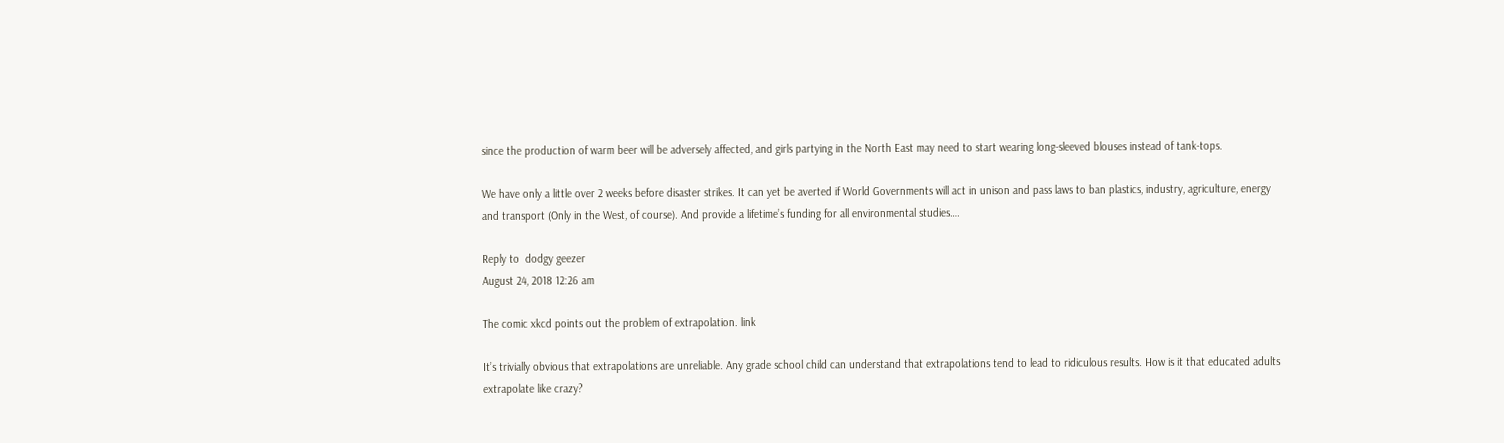since the production of warm beer will be adversely affected, and girls partying in the North East may need to start wearing long-sleeved blouses instead of tank-tops.

We have only a little over 2 weeks before disaster strikes. It can yet be averted if World Governments will act in unison and pass laws to ban plastics, industry, agriculture, energy and transport (Only in the West, of course). And provide a lifetime’s funding for all environmental studies….

Reply to  dodgy geezer
August 24, 2018 12:26 am

The comic xkcd points out the problem of extrapolation. link

It’s trivially obvious that extrapolations are unreliable. Any grade school child can understand that extrapolations tend to lead to ridiculous results. How is it that educated adults extrapolate like crazy?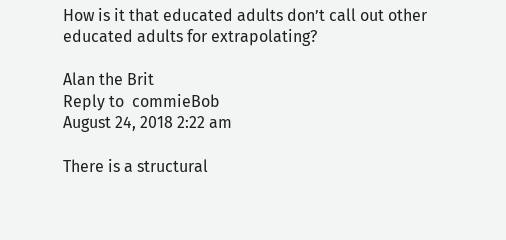How is it that educated adults don’t call out other educated adults for extrapolating?

Alan the Brit
Reply to  commieBob
August 24, 2018 2:22 am

There is a structural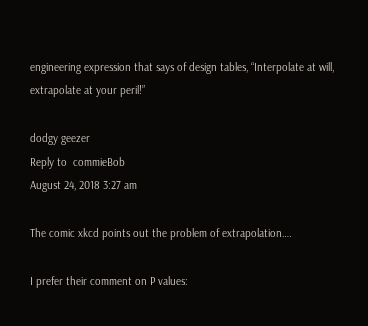engineering expression that says of design tables, “Interpolate at will, extrapolate at your peril!”

dodgy geezer
Reply to  commieBob
August 24, 2018 3:27 am

The comic xkcd points out the problem of extrapolation….

I prefer their comment on P values: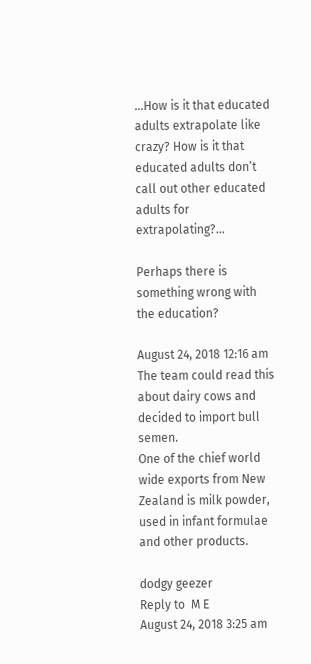…How is it that educated adults extrapolate like crazy? How is it that educated adults don’t call out other educated adults for extrapolating?…

Perhaps there is something wrong with the education?

August 24, 2018 12:16 am
The team could read this about dairy cows and decided to import bull semen.
One of the chief world wide exports from New Zealand is milk powder, used in infant formulae and other products.

dodgy geezer
Reply to  M E
August 24, 2018 3:25 am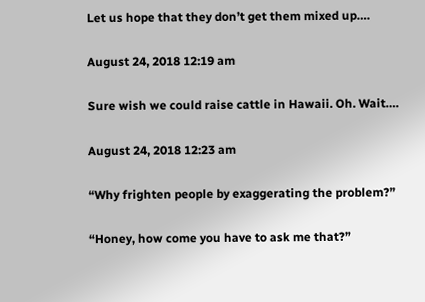Let us hope that they don’t get them mixed up….

August 24, 2018 12:19 am

Sure wish we could raise cattle in Hawaii. Oh. Wait….

August 24, 2018 12:23 am

“Why frighten people by exaggerating the problem?”

“Honey, how come you have to ask me that?”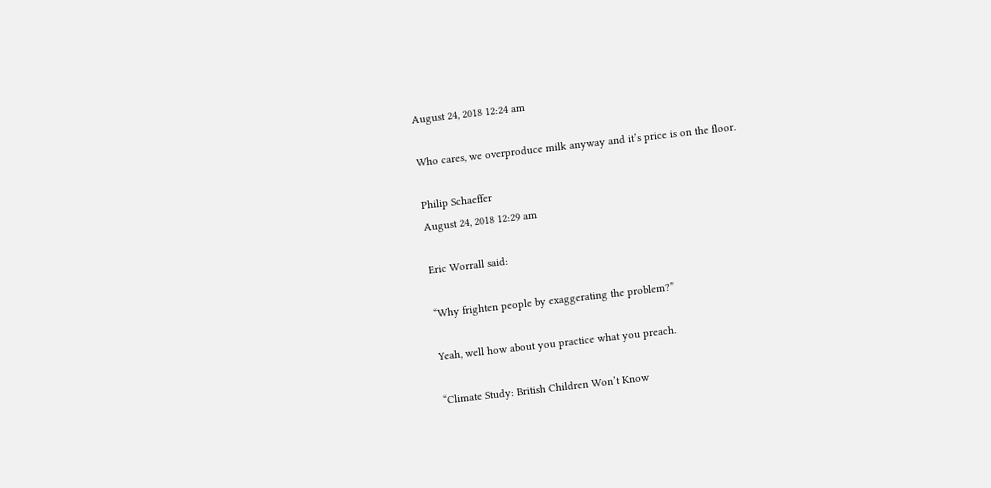August 24, 2018 12:24 am

Who cares, we overproduce milk anyway and it’s price is on the floor.

Philip Schaeffer
August 24, 2018 12:29 am

Eric Worrall said:

“Why frighten people by exaggerating the problem?”

Yeah, well how about you practice what you preach.

“Climate Study: British Children Won’t Know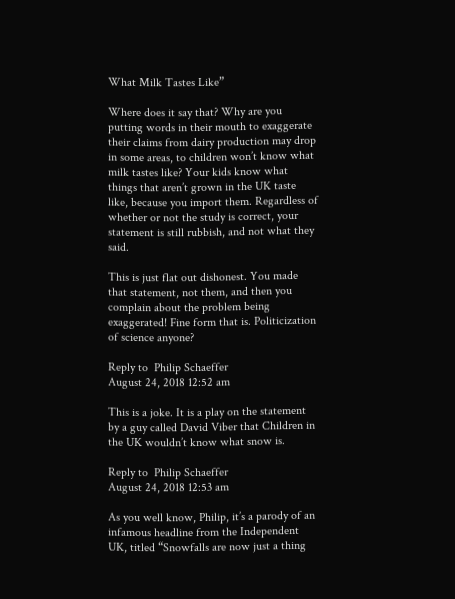What Milk Tastes Like”

Where does it say that? Why are you putting words in their mouth to exaggerate their claims from dairy production may drop in some areas, to children won’t know what milk tastes like? Your kids know what things that aren’t grown in the UK taste like, because you import them. Regardless of whether or not the study is correct, your statement is still rubbish, and not what they said.

This is just flat out dishonest. You made that statement, not them, and then you complain about the problem being exaggerated! Fine form that is. Politicization of science anyone?

Reply to  Philip Schaeffer
August 24, 2018 12:52 am

This is a joke. It is a play on the statement by a guy called David Viber that Children in the UK wouldn’t know what snow is.

Reply to  Philip Schaeffer
August 24, 2018 12:53 am

As you well know, Philip, it’s a parody of an infamous headline from the Independent UK, titled “Snowfalls are now just a thing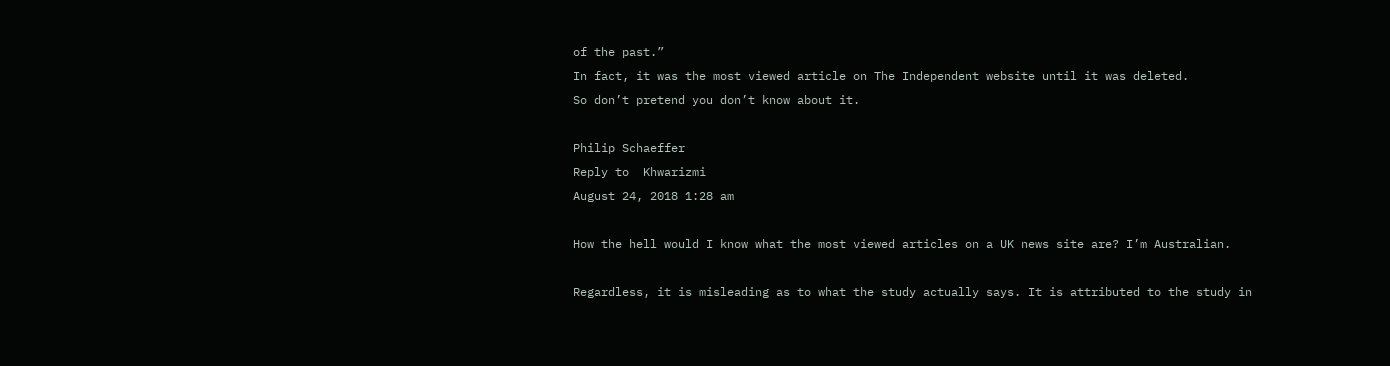of the past.”
In fact, it was the most viewed article on The Independent website until it was deleted.
So don’t pretend you don’t know about it.

Philip Schaeffer
Reply to  Khwarizmi
August 24, 2018 1:28 am

How the hell would I know what the most viewed articles on a UK news site are? I’m Australian.

Regardless, it is misleading as to what the study actually says. It is attributed to the study in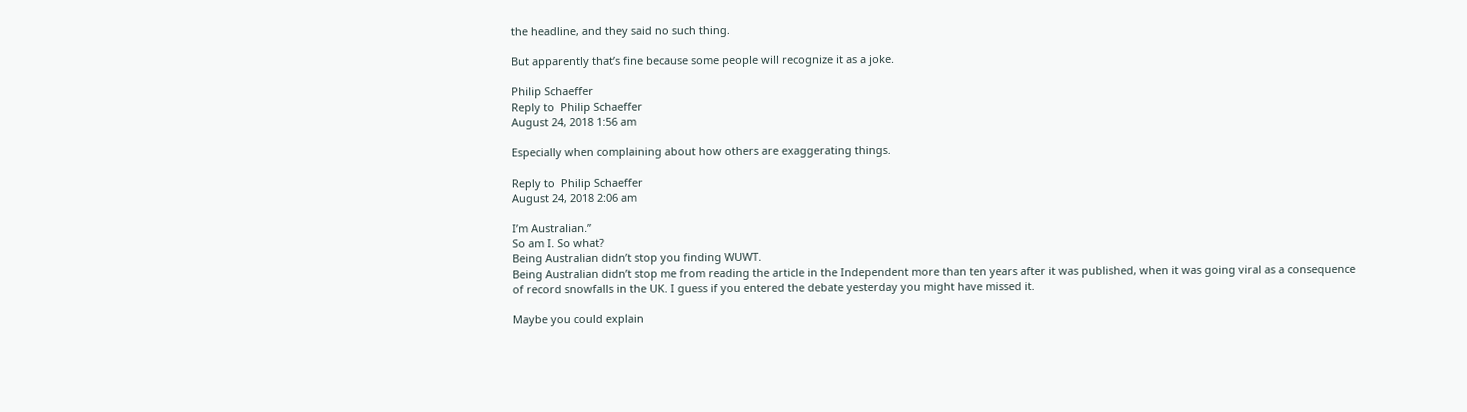the headline, and they said no such thing.

But apparently that’s fine because some people will recognize it as a joke.

Philip Schaeffer
Reply to  Philip Schaeffer
August 24, 2018 1:56 am

Especially when complaining about how others are exaggerating things.

Reply to  Philip Schaeffer
August 24, 2018 2:06 am

I’m Australian.”
So am I. So what?
Being Australian didn’t stop you finding WUWT.
Being Australian didn’t stop me from reading the article in the Independent more than ten years after it was published, when it was going viral as a consequence of record snowfalls in the UK. I guess if you entered the debate yesterday you might have missed it.

Maybe you could explain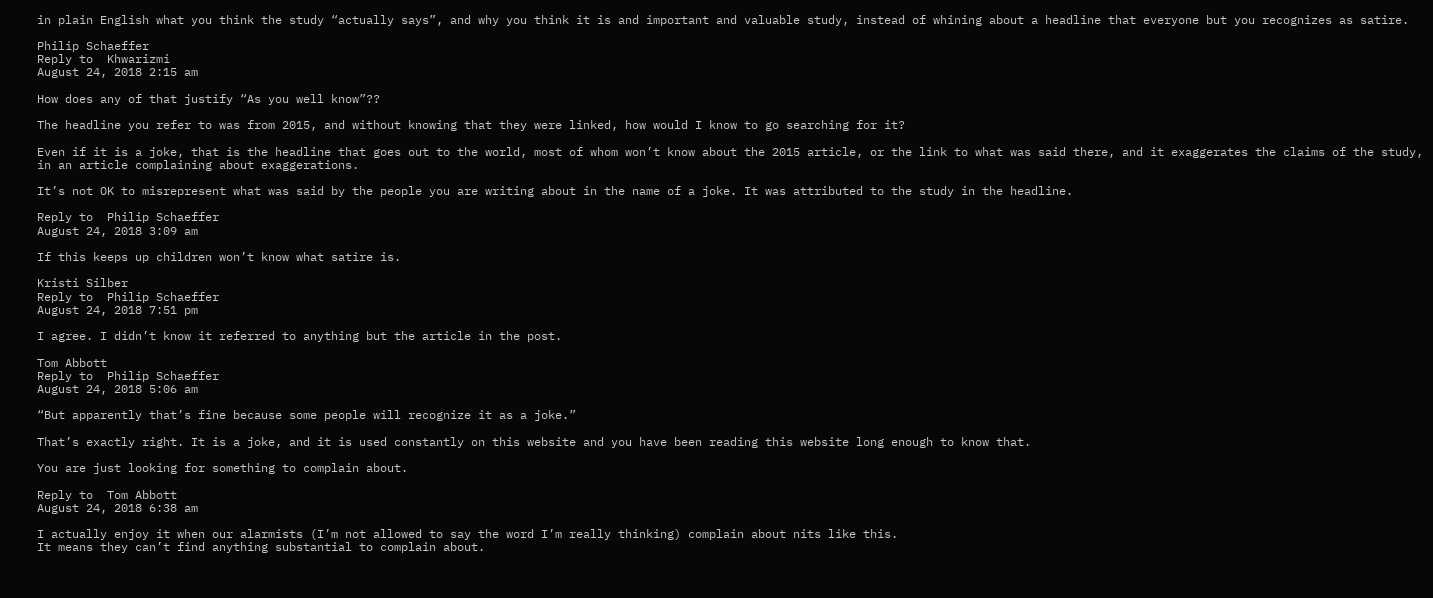in plain English what you think the study “actually says”, and why you think it is and important and valuable study, instead of whining about a headline that everyone but you recognizes as satire.

Philip Schaeffer
Reply to  Khwarizmi
August 24, 2018 2:15 am

How does any of that justify “As you well know”??

The headline you refer to was from 2015, and without knowing that they were linked, how would I know to go searching for it?

Even if it is a joke, that is the headline that goes out to the world, most of whom won’t know about the 2015 article, or the link to what was said there, and it exaggerates the claims of the study, in an article complaining about exaggerations.

It’s not OK to misrepresent what was said by the people you are writing about in the name of a joke. It was attributed to the study in the headline.

Reply to  Philip Schaeffer
August 24, 2018 3:09 am

If this keeps up children won’t know what satire is.

Kristi Silber
Reply to  Philip Schaeffer
August 24, 2018 7:51 pm

I agree. I didn’t know it referred to anything but the article in the post.

Tom Abbott
Reply to  Philip Schaeffer
August 24, 2018 5:06 am

“But apparently that’s fine because some people will recognize it as a joke.”

That’s exactly right. It is a joke, and it is used constantly on this website and you have been reading this website long enough to know that.

You are just looking for something to complain about.

Reply to  Tom Abbott
August 24, 2018 6:38 am

I actually enjoy it when our alarmists (I’m not allowed to say the word I’m really thinking) complain about nits like this.
It means they can’t find anything substantial to complain about.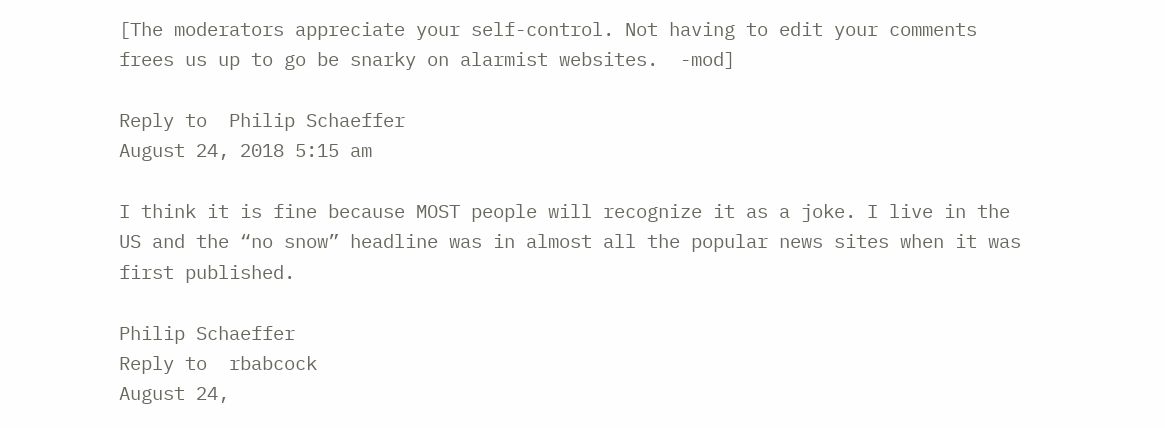[The moderators appreciate your self-control. Not having to edit your comments frees us up to go be snarky on alarmist websites.  -mod]

Reply to  Philip Schaeffer
August 24, 2018 5:15 am

I think it is fine because MOST people will recognize it as a joke. I live in the US and the “no snow” headline was in almost all the popular news sites when it was first published.

Philip Schaeffer
Reply to  rbabcock
August 24,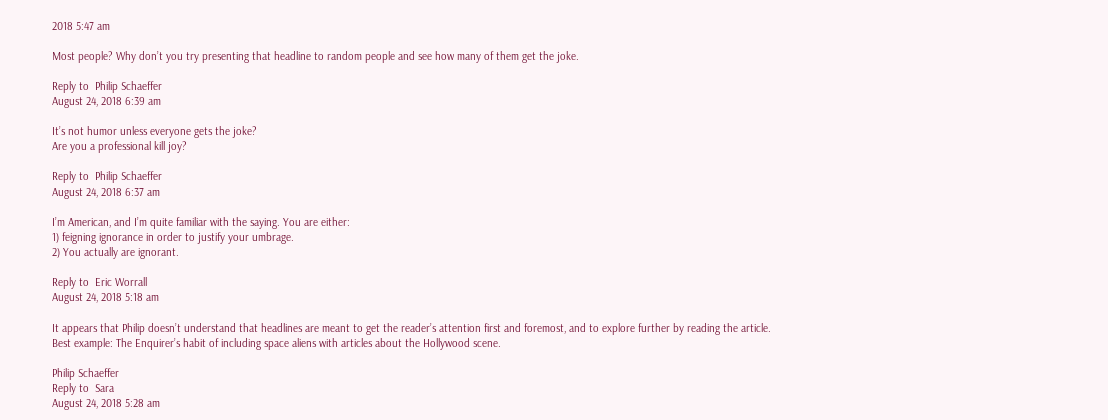2018 5:47 am

Most people? Why don’t you try presenting that headline to random people and see how many of them get the joke.

Reply to  Philip Schaeffer
August 24, 2018 6:39 am

It’s not humor unless everyone gets the joke?
Are you a professional kill joy?

Reply to  Philip Schaeffer
August 24, 2018 6:37 am

I’m American, and I’m quite familiar with the saying. You are either:
1) feigning ignorance in order to justify your umbrage.
2) You actually are ignorant.

Reply to  Eric Worrall
August 24, 2018 5:18 am

It appears that Philip doesn’t understand that headlines are meant to get the reader’s attention first and foremost, and to explore further by reading the article.
Best example: The Enquirer’s habit of including space aliens with articles about the Hollywood scene.

Philip Schaeffer
Reply to  Sara
August 24, 2018 5:28 am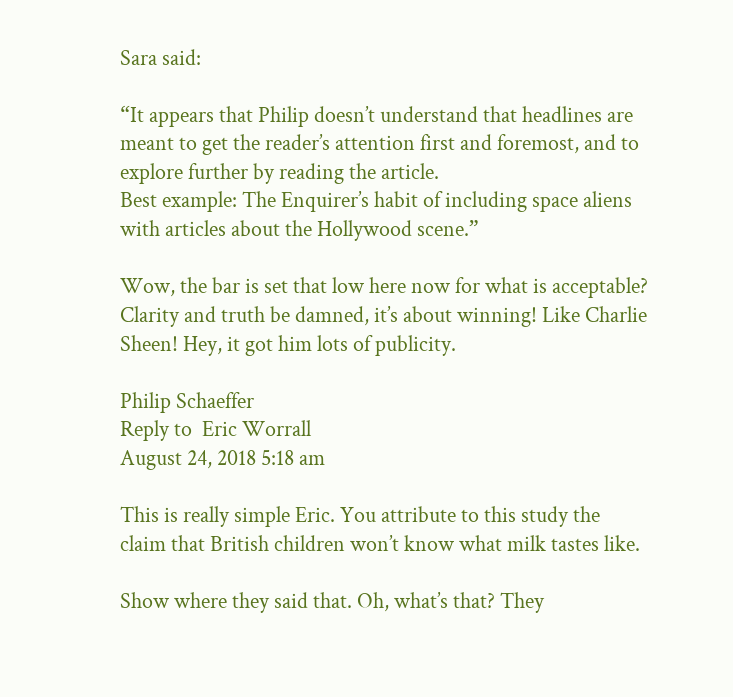Sara said:

“It appears that Philip doesn’t understand that headlines are meant to get the reader’s attention first and foremost, and to explore further by reading the article.
Best example: The Enquirer’s habit of including space aliens with articles about the Hollywood scene.”

Wow, the bar is set that low here now for what is acceptable? Clarity and truth be damned, it’s about winning! Like Charlie Sheen! Hey, it got him lots of publicity.

Philip Schaeffer
Reply to  Eric Worrall
August 24, 2018 5:18 am

This is really simple Eric. You attribute to this study the claim that British children won’t know what milk tastes like.

Show where they said that. Oh, what’s that? They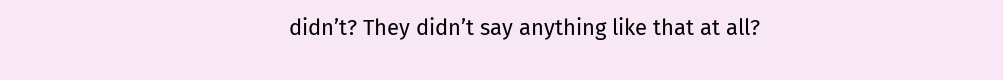didn’t? They didn’t say anything like that at all?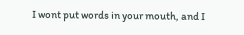I wont put words in your mouth, and I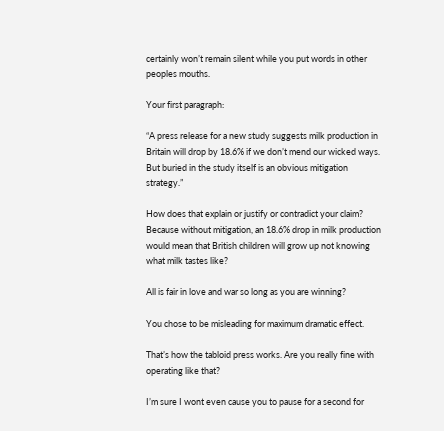certainly won’t remain silent while you put words in other peoples mouths.

Your first paragraph:

“A press release for a new study suggests milk production in Britain will drop by 18.6% if we don’t mend our wicked ways. But buried in the study itself is an obvious mitigation strategy.”

How does that explain or justify or contradict your claim? Because without mitigation, an 18.6% drop in milk production would mean that British children will grow up not knowing what milk tastes like?

All is fair in love and war so long as you are winning?

You chose to be misleading for maximum dramatic effect.

That’s how the tabloid press works. Are you really fine with operating like that?

I’m sure I wont even cause you to pause for a second for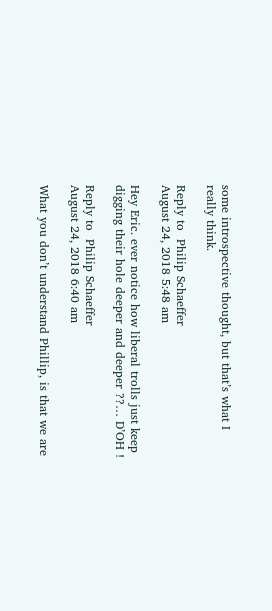some introspective thought, but that’s what I really think.

Reply to  Philip Schaeffer
August 24, 2018 5:48 am

Hey Eric. ever notice how liberal trolls just keep digging their hole deeper and deeper ??… D’OH !

Reply to  Philip Schaeffer
August 24, 2018 6:40 am

What you don’t understand Phillip, is that we are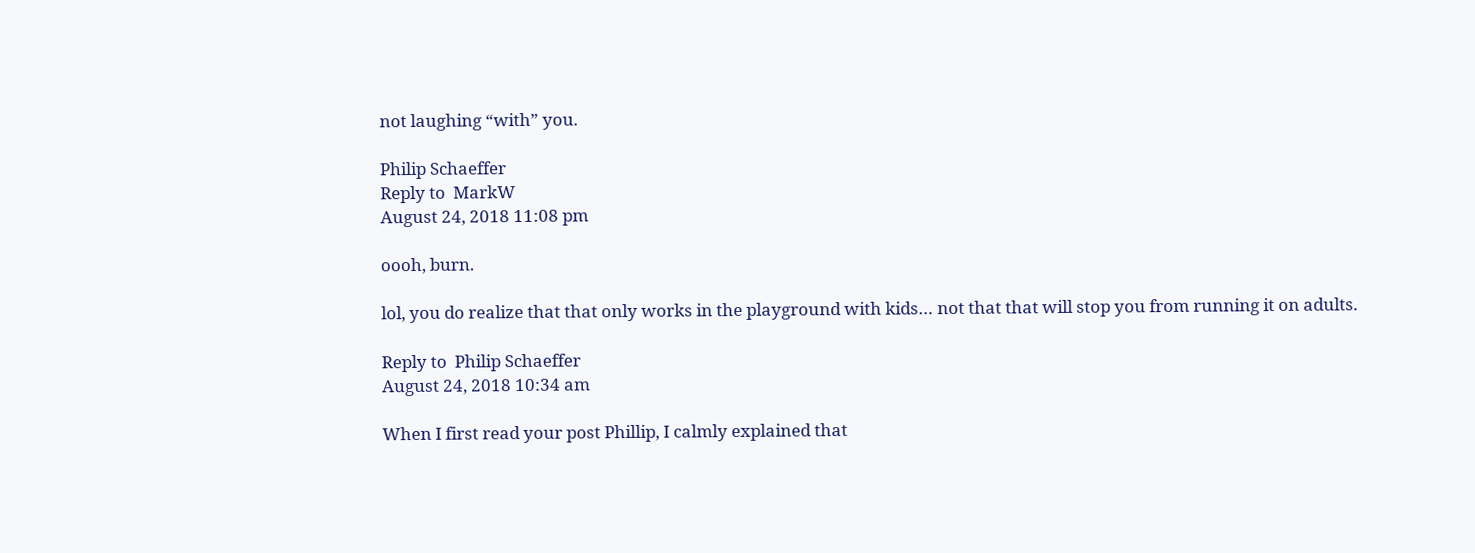not laughing “with” you.

Philip Schaeffer
Reply to  MarkW
August 24, 2018 11:08 pm

oooh, burn.

lol, you do realize that that only works in the playground with kids… not that that will stop you from running it on adults.

Reply to  Philip Schaeffer
August 24, 2018 10:34 am

When I first read your post Phillip, I calmly explained that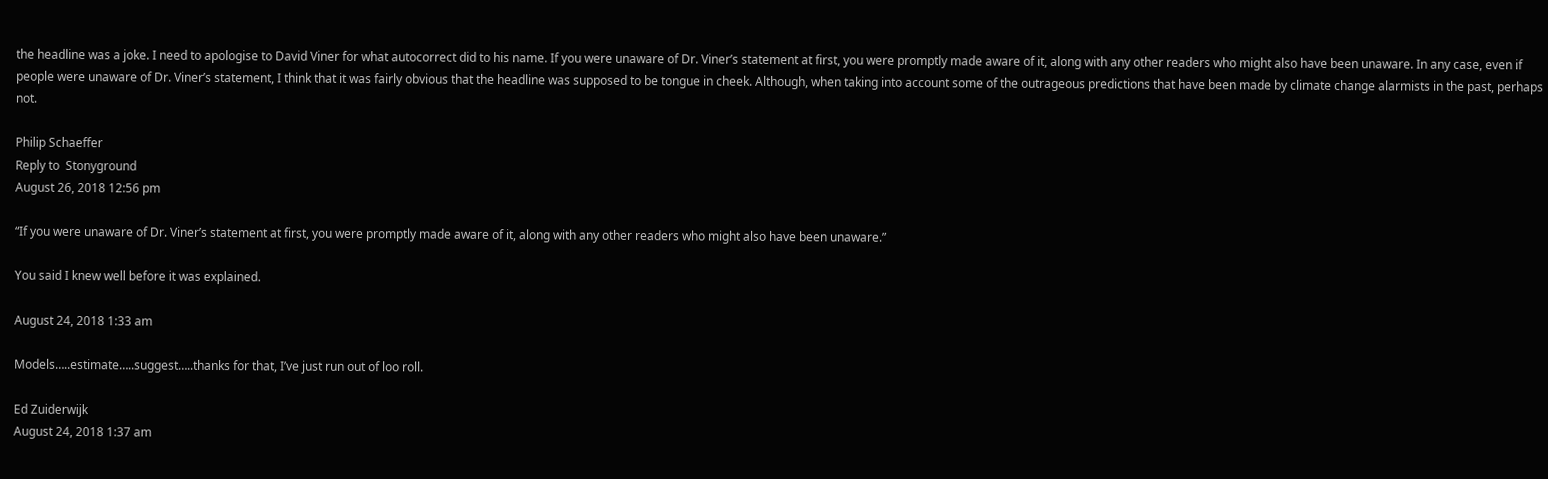the headline was a joke. I need to apologise to David Viner for what autocorrect did to his name. If you were unaware of Dr. Viner’s statement at first, you were promptly made aware of it, along with any other readers who might also have been unaware. In any case, even if people were unaware of Dr. Viner’s statement, I think that it was fairly obvious that the headline was supposed to be tongue in cheek. Although, when taking into account some of the outrageous predictions that have been made by climate change alarmists in the past, perhaps not.

Philip Schaeffer
Reply to  Stonyground
August 26, 2018 12:56 pm

“If you were unaware of Dr. Viner’s statement at first, you were promptly made aware of it, along with any other readers who might also have been unaware.”

You said I knew well before it was explained.

August 24, 2018 1:33 am

Models…..estimate…..suggest…..thanks for that, I’ve just run out of loo roll.

Ed Zuiderwijk
August 24, 2018 1:37 am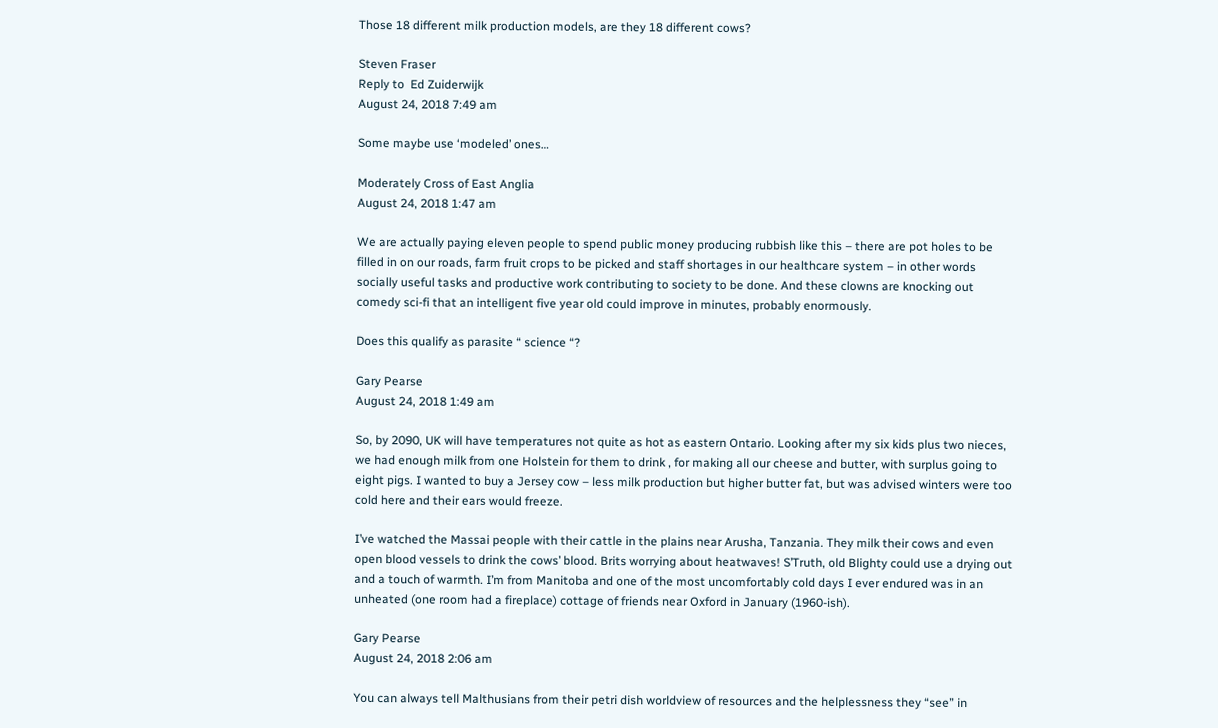Those 18 different milk production models, are they 18 different cows?

Steven Fraser
Reply to  Ed Zuiderwijk
August 24, 2018 7:49 am

Some maybe use ‘modeled’ ones…

Moderately Cross of East Anglia
August 24, 2018 1:47 am

We are actually paying eleven people to spend public money producing rubbish like this – there are pot holes to be filled in on our roads, farm fruit crops to be picked and staff shortages in our healthcare system – in other words socially useful tasks and productive work contributing to society to be done. And these clowns are knocking out comedy sci-fi that an intelligent five year old could improve in minutes, probably enormously.

Does this qualify as parasite “ science “?

Gary Pearse
August 24, 2018 1:49 am

So, by 2090, UK will have temperatures not quite as hot as eastern Ontario. Looking after my six kids plus two nieces, we had enough milk from one Holstein for them to drink , for making all our cheese and butter, with surplus going to eight pigs. I wanted to buy a Jersey cow – less milk production but higher butter fat, but was advised winters were too cold here and their ears would freeze.

I’ve watched the Massai people with their cattle in the plains near Arusha, Tanzania. They milk their cows and even open blood vessels to drink the cows’ blood. Brits worrying about heatwaves! S’Truth, old Blighty could use a drying out and a touch of warmth. I’m from Manitoba and one of the most uncomfortably cold days I ever endured was in an unheated (one room had a fireplace) cottage of friends near Oxford in January (1960-ish).

Gary Pearse
August 24, 2018 2:06 am

You can always tell Malthusians from their petri dish worldview of resources and the helplessness they “see” in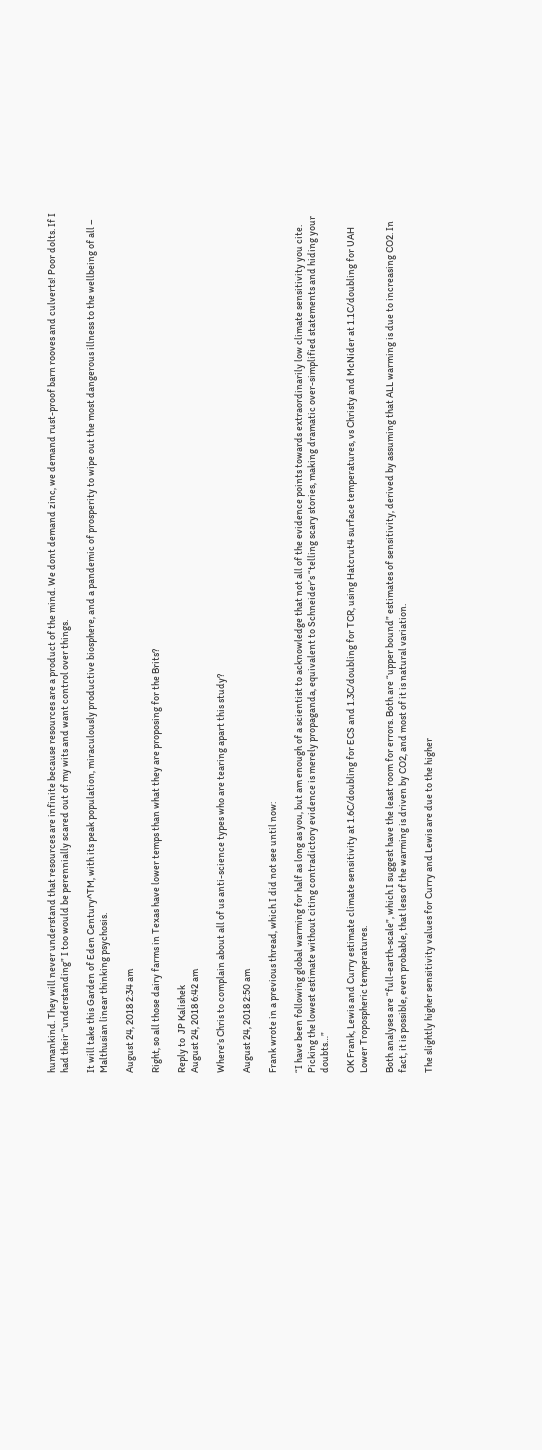humankind. They will never understand that resources are infinite because resources are a product of the mind. We dont demand zinc, we demand rust-proof barn rooves and culverts! Poor dolts. If I had their “understanding” I too would be perennially scared out of my wits and want control over things.

It will take this Garden of Eden Century^TM, with its peak population, miraculously productive biosphere, and a pandemic of prosperity to wipe out the most dangerous illness to the wellbeing of all – Malthusian linear thinking psychosis.

August 24, 2018 2:34 am

Right, so all those dairy farms in Texas have lower temps than what they are proposing for the Brits?

Reply to  JP Kalishek
August 24, 2018 6:42 am

Where’s Chris to complain about all of us anti-science types who are tearing apart this study?

August 24, 2018 2:50 am

Frank wrote in a previous thread, which I did not see until now:

“I have been following global warming for half as long as you, but am enough of a scientist to acknowledge that not all of the evidence points towards extraordinarily low climate sensitivity you cite. Picking the lowest estimate without citing contradictory evidence is merely propaganda, equivalent to Schneider’s “telling scary stories, making dramatic over-simplified statements and hiding your doubts…”

OK Frank, Lewis and Curry estimate climate sensitivity at 1.6C/doubling for ECS and 1.3C/doubling for TCR, using Hatcrut4 surface temperatures, vs Christy and McNider at 1.1C/doubling for UAH Lower Tropospheric temperatures.

Both analyses are “full-earth-scale”, which I suggest have the least room for errors. Both are “upper bound” estimates of sensitivity, derived by assuming that ALL warming is due to increasing CO2. In fact, it is possible, even probable, that less of the warming is driven by CO2, and most of it is natural variation.

The slightly higher sensitivity values for Curry and Lewis are due to the higher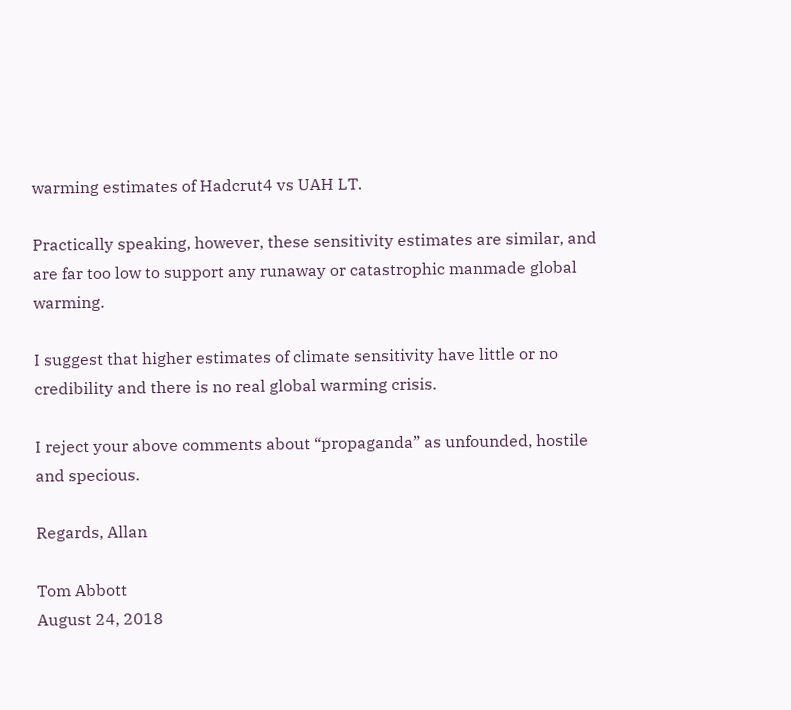warming estimates of Hadcrut4 vs UAH LT.

Practically speaking, however, these sensitivity estimates are similar, and are far too low to support any runaway or catastrophic manmade global warming.

I suggest that higher estimates of climate sensitivity have little or no credibility and there is no real global warming crisis.

I reject your above comments about “propaganda” as unfounded, hostile and specious.

Regards, Allan

Tom Abbott
August 24, 2018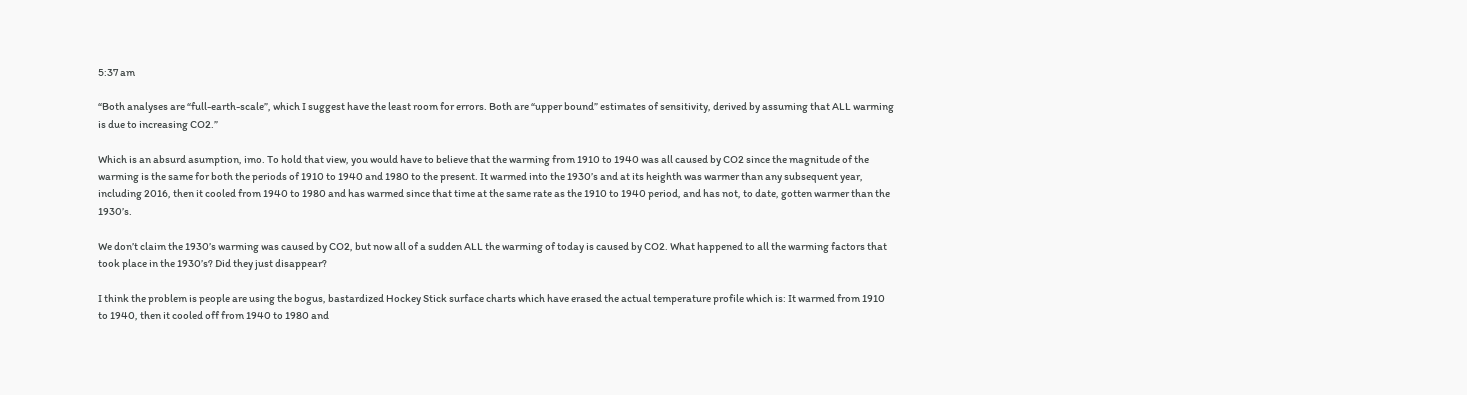5:37 am

“Both analyses are “full-earth-scale”, which I suggest have the least room for errors. Both are “upper bound” estimates of sensitivity, derived by assuming that ALL warming is due to increasing CO2.”

Which is an absurd asumption, imo. To hold that view, you would have to believe that the warming from 1910 to 1940 was all caused by CO2 since the magnitude of the warming is the same for both the periods of 1910 to 1940 and 1980 to the present. It warmed into the 1930’s and at its heighth was warmer than any subsequent year, including 2016, then it cooled from 1940 to 1980 and has warmed since that time at the same rate as the 1910 to 1940 period, and has not, to date, gotten warmer than the 1930’s.

We don’t claim the 1930’s warming was caused by CO2, but now all of a sudden ALL the warming of today is caused by CO2. What happened to all the warming factors that took place in the 1930’s? Did they just disappear?

I think the problem is people are using the bogus, bastardized Hockey Stick surface charts which have erased the actual temperature profile which is: It warmed from 1910 to 1940, then it cooled off from 1940 to 1980 and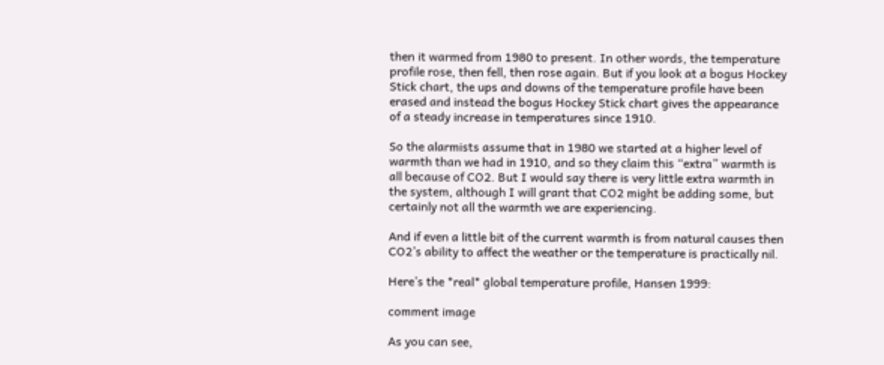then it warmed from 1980 to present. In other words, the temperature profile rose, then fell, then rose again. But if you look at a bogus Hockey Stick chart, the ups and downs of the temperature profile have been erased and instead the bogus Hockey Stick chart gives the appearance of a steady increase in temperatures since 1910.

So the alarmists assume that in 1980 we started at a higher level of warmth than we had in 1910, and so they claim this “extra” warmth is all because of CO2. But I would say there is very little extra warmth in the system, although I will grant that CO2 might be adding some, but certainly not all the warmth we are experiencing.

And if even a little bit of the current warmth is from natural causes then CO2’s ability to affect the weather or the temperature is practically nil.

Here’s the *real* global temperature profile, Hansen 1999:

comment image

As you can see,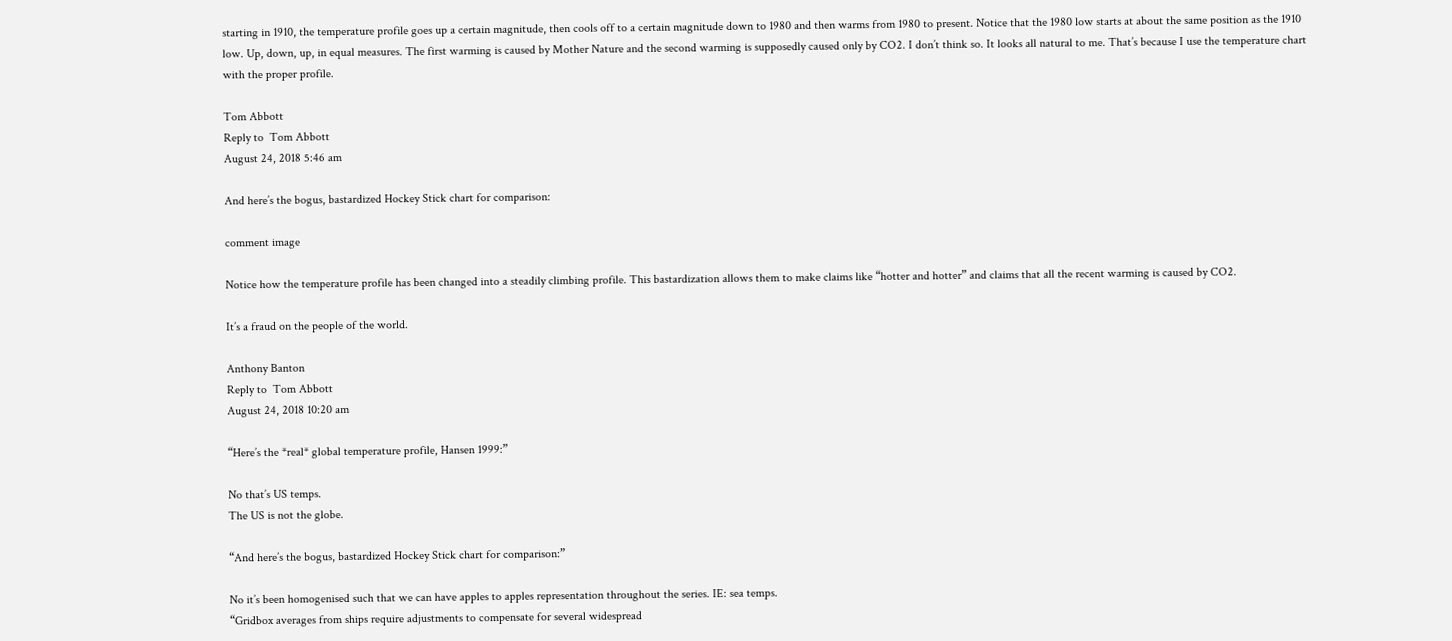starting in 1910, the temperature profile goes up a certain magnitude, then cools off to a certain magnitude down to 1980 and then warms from 1980 to present. Notice that the 1980 low starts at about the same position as the 1910 low. Up, down, up, in equal measures. The first warming is caused by Mother Nature and the second warming is supposedly caused only by CO2. I don’t think so. It looks all natural to me. That’s because I use the temperature chart with the proper profile.

Tom Abbott
Reply to  Tom Abbott
August 24, 2018 5:46 am

And here’s the bogus, bastardized Hockey Stick chart for comparison:

comment image

Notice how the temperature profile has been changed into a steadily climbing profile. This bastardization allows them to make claims like “hotter and hotter” and claims that all the recent warming is caused by CO2.

It’s a fraud on the people of the world.

Anthony Banton
Reply to  Tom Abbott
August 24, 2018 10:20 am

“Here’s the *real* global temperature profile, Hansen 1999:”

No that’s US temps.
The US is not the globe.

“And here’s the bogus, bastardized Hockey Stick chart for comparison:”

No it’s been homogenised such that we can have apples to apples representation throughout the series. IE: sea temps.
“Gridbox averages from ships require adjustments to compensate for several widespread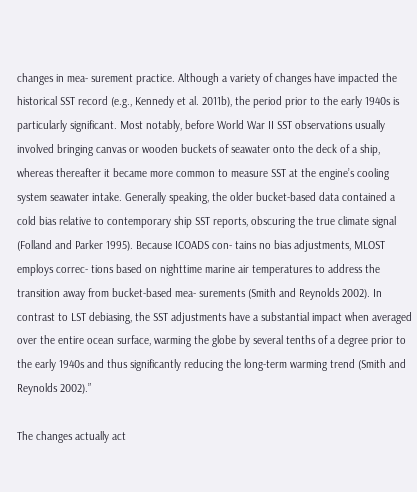changes in mea- surement practice. Although a variety of changes have impacted the historical SST record (e.g., Kennedy et al. 2011b), the period prior to the early 1940s is particularly significant. Most notably, before World War II SST observations usually involved bringing canvas or wooden buckets of seawater onto the deck of a ship, whereas thereafter it became more common to measure SST at the engine’s cooling system seawater intake. Generally speaking, the older bucket-based data contained a cold bias relative to contemporary ship SST reports, obscuring the true climate signal (Folland and Parker 1995). Because ICOADS con- tains no bias adjustments, MLOST employs correc- tions based on nighttime marine air temperatures to address the transition away from bucket-based mea- surements (Smith and Reynolds 2002). In contrast to LST debiasing, the SST adjustments have a substantial impact when averaged over the entire ocean surface, warming the globe by several tenths of a degree prior to the early 1940s and thus significantly reducing the long-term warming trend (Smith and Reynolds 2002).”

The changes actually act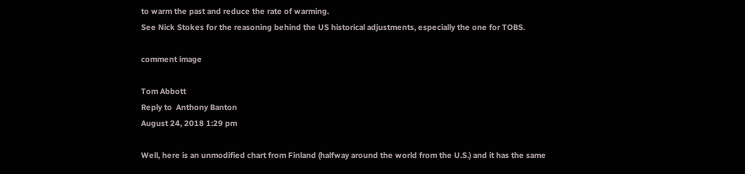to warm the past and reduce the rate of warming.
See Nick Stokes for the reasoning behind the US historical adjustments, especially the one for TOBS.

comment image

Tom Abbott
Reply to  Anthony Banton
August 24, 2018 1:29 pm

Well, here is an unmodified chart from Finland (halfway around the world from the U.S.) and it has the same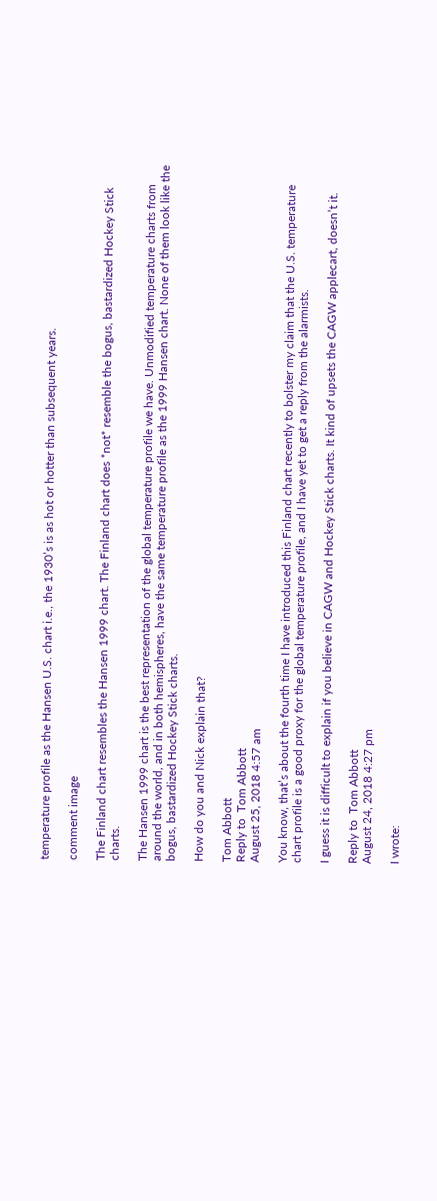temperature profile as the Hansen U.S. chart i.e., the 1930’s is as hot or hotter than subsequent years.

comment image

The Finland chart resembles the Hansen 1999 chart. The Finland chart does *not* resemble the bogus, bastardized Hockey Stick charts.

The Hansen 1999 chart is the best representation of the global temperature profile we have. Unmodified temperature charts from around the world, and in both hemispheres, have the same temperature profile as the 1999 Hansen chart. None of them look like the bogus, bastardized Hockey Stick charts.

How do you and Nick explain that?

Tom Abbott
Reply to  Tom Abbott
August 25, 2018 4:57 am

You know, that’s about the fourth time I have introduced this Finland chart recently to bolster my claim that the U.S. temperature chart profile is a good proxy for the global temperature profile, and I have yet to get a reply from the alarmists.

I guess it is difficult to explain if you believe in CAGW and Hockey Stick charts. It kind of upsets the CAGW applecart, doesn’t it.

Reply to  Tom Abbott
August 24, 2018 4:27 pm

I wrote: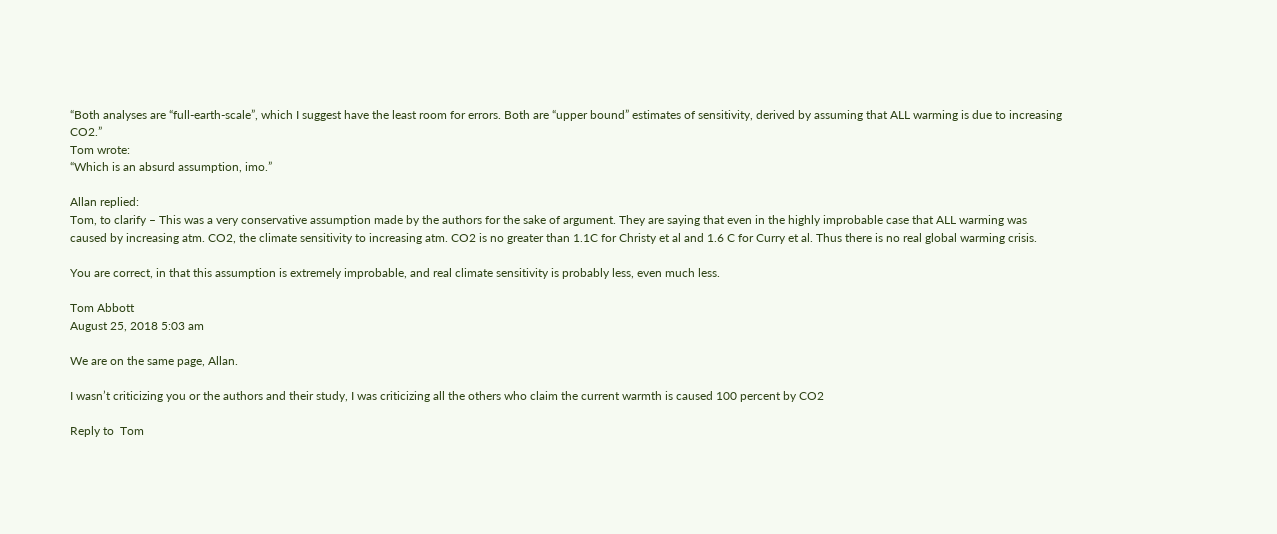“Both analyses are “full-earth-scale”, which I suggest have the least room for errors. Both are “upper bound” estimates of sensitivity, derived by assuming that ALL warming is due to increasing CO2.”
Tom wrote:
“Which is an absurd assumption, imo.”

Allan replied:
Tom, to clarify – This was a very conservative assumption made by the authors for the sake of argument. They are saying that even in the highly improbable case that ALL warming was caused by increasing atm. CO2, the climate sensitivity to increasing atm. CO2 is no greater than 1.1C for Christy et al and 1.6 C for Curry et al. Thus there is no real global warming crisis.

You are correct, in that this assumption is extremely improbable, and real climate sensitivity is probably less, even much less.

Tom Abbott
August 25, 2018 5:03 am

We are on the same page, Allan.

I wasn’t criticizing you or the authors and their study, I was criticizing all the others who claim the current warmth is caused 100 percent by CO2

Reply to  Tom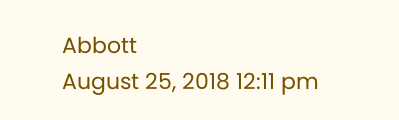Abbott
August 25, 2018 12:11 pm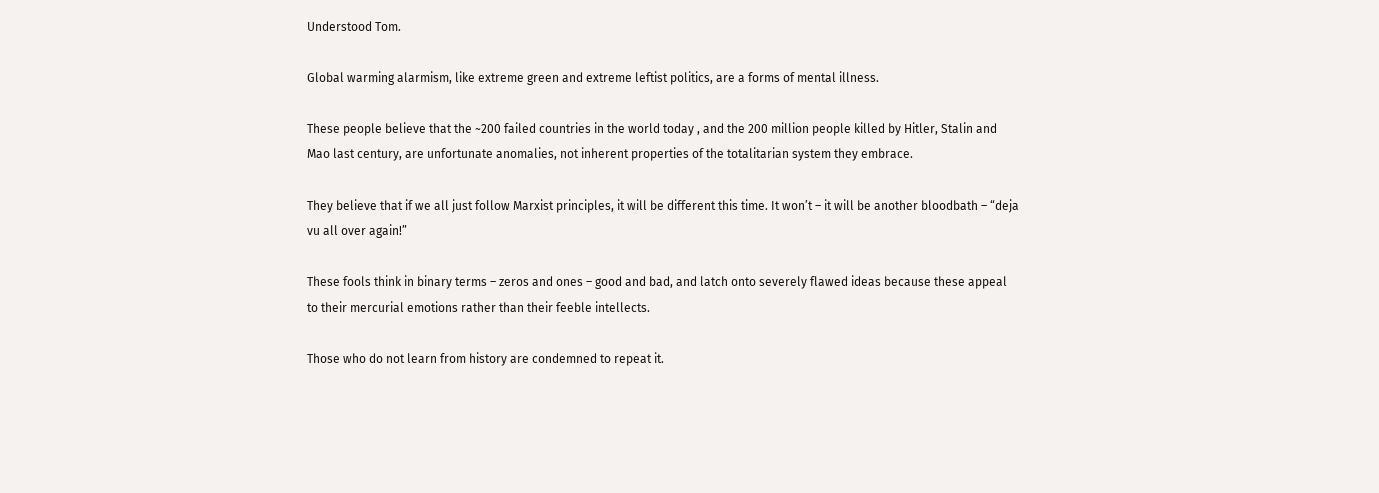Understood Tom.

Global warming alarmism, like extreme green and extreme leftist politics, are a forms of mental illness.

These people believe that the ~200 failed countries in the world today , and the 200 million people killed by Hitler, Stalin and Mao last century, are unfortunate anomalies, not inherent properties of the totalitarian system they embrace.

They believe that if we all just follow Marxist principles, it will be different this time. It won’t – it will be another bloodbath – “deja vu all over again!”

These fools think in binary terms – zeros and ones – good and bad, and latch onto severely flawed ideas because these appeal to their mercurial emotions rather than their feeble intellects.

Those who do not learn from history are condemned to repeat it.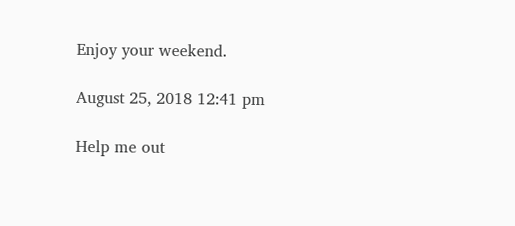Enjoy your weekend.

August 25, 2018 12:41 pm

Help me out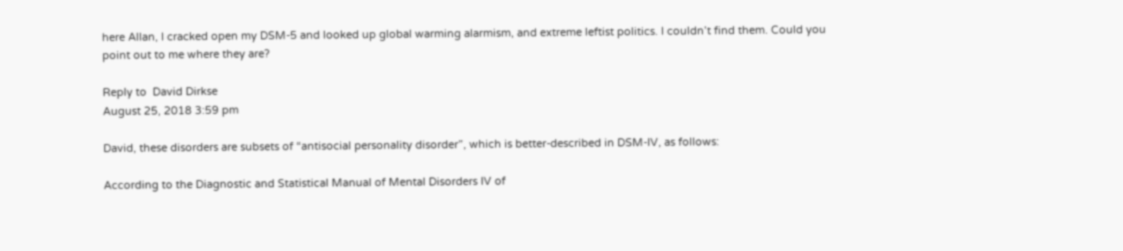here Allan, I cracked open my DSM-5 and looked up global warming alarmism, and extreme leftist politics. I couldn’t find them. Could you point out to me where they are?

Reply to  David Dirkse
August 25, 2018 3:59 pm

David, these disorders are subsets of “antisocial personality disorder”, which is better-described in DSM-IV, as follows:

According to the Diagnostic and Statistical Manual of Mental Disorders IV of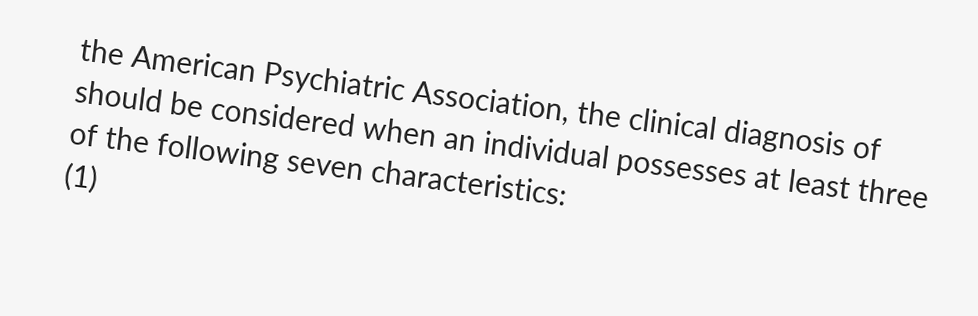the American Psychiatric Association, the clinical diagnosis of should be considered when an individual possesses at least three of the following seven characteristics:
(1)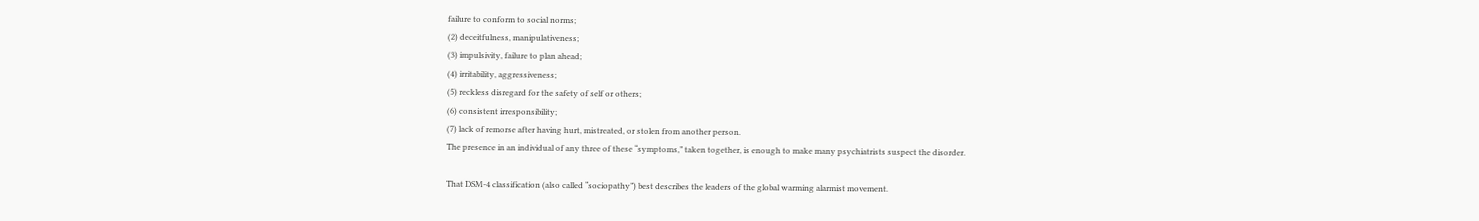failure to conform to social norms;
(2) deceitfulness, manipulativeness;
(3) impulsivity, failure to plan ahead;
(4) irritability, aggressiveness;
(5) reckless disregard for the safety of self or others;
(6) consistent irresponsibility;
(7) lack of remorse after having hurt, mistreated, or stolen from another person.
The presence in an individual of any three of these “symptoms,” taken together, is enough to make many psychiatrists suspect the disorder.

That DSM-4 classification (also called “sociopathy”) best describes the leaders of the global warming alarmist movement.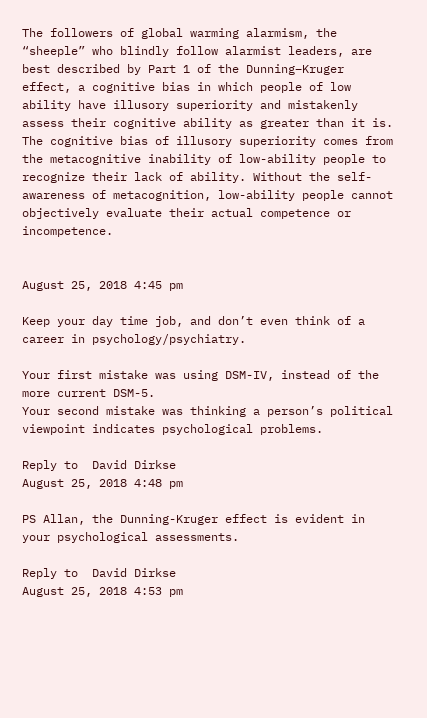The followers of global warming alarmism, the “sheeple” who blindly follow alarmist leaders, are best described by Part 1 of the Dunning–Kruger effect, a cognitive bias in which people of low ability have illusory superiority and mistakenly assess their cognitive ability as greater than it is. The cognitive bias of illusory superiority comes from the metacognitive inability of low-ability people to recognize their lack of ability. Without the self-awareness of metacognition, low-ability people cannot objectively evaluate their actual competence or incompetence.


August 25, 2018 4:45 pm

Keep your day time job, and don’t even think of a career in psychology/psychiatry.

Your first mistake was using DSM-IV, instead of the more current DSM-5.
Your second mistake was thinking a person’s political viewpoint indicates psychological problems.

Reply to  David Dirkse
August 25, 2018 4:48 pm

PS Allan, the Dunning-Kruger effect is evident in your psychological assessments.

Reply to  David Dirkse
August 25, 2018 4:53 pm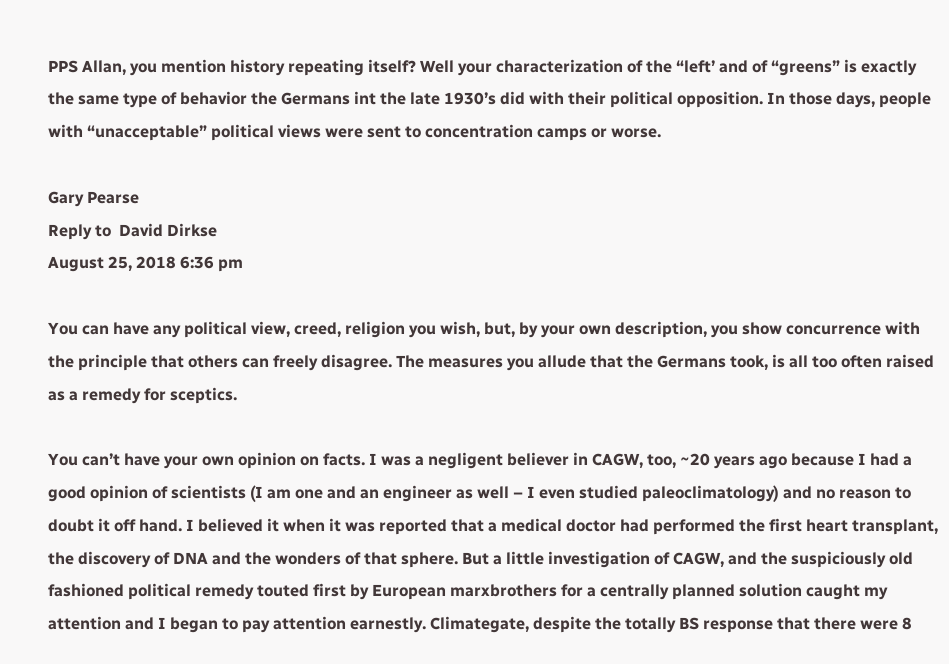PPS Allan, you mention history repeating itself? Well your characterization of the “left’ and of “greens” is exactly the same type of behavior the Germans int the late 1930’s did with their political opposition. In those days, people with “unacceptable” political views were sent to concentration camps or worse.

Gary Pearse
Reply to  David Dirkse
August 25, 2018 6:36 pm

You can have any political view, creed, religion you wish, but, by your own description, you show concurrence with the principle that others can freely disagree. The measures you allude that the Germans took, is all too often raised as a remedy for sceptics.

You can’t have your own opinion on facts. I was a negligent believer in CAGW, too, ~20 years ago because I had a good opinion of scientists (I am one and an engineer as well – I even studied paleoclimatology) and no reason to doubt it off hand. I believed it when it was reported that a medical doctor had performed the first heart transplant, the discovery of DNA and the wonders of that sphere. But a little investigation of CAGW, and the suspiciously old fashioned political remedy touted first by European marxbrothers for a centrally planned solution caught my attention and I began to pay attention earnestly. Climategate, despite the totally BS response that there were 8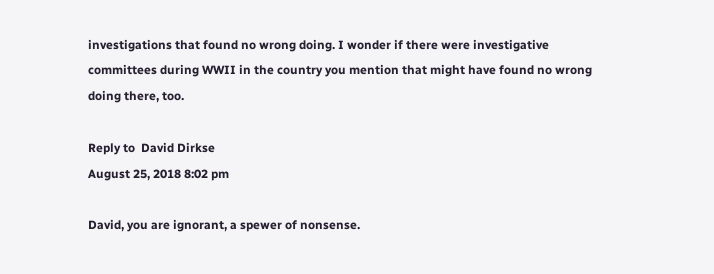investigations that found no wrong doing. I wonder if there were investigative committees during WWII in the country you mention that might have found no wrong doing there, too.

Reply to  David Dirkse
August 25, 2018 8:02 pm

David, you are ignorant, a spewer of nonsense.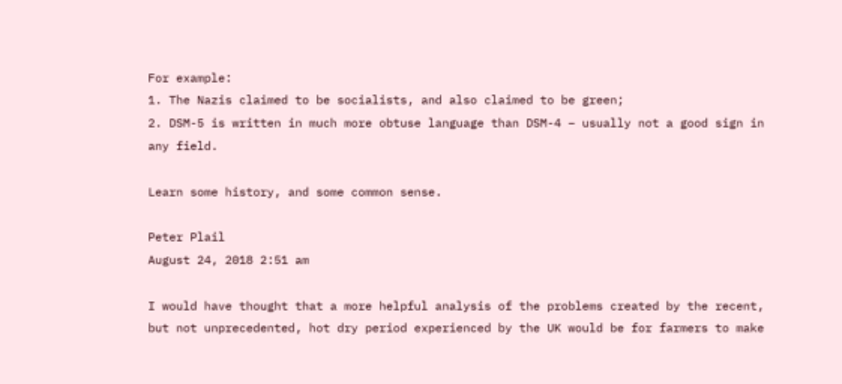For example:
1. The Nazis claimed to be socialists, and also claimed to be green;
2. DSM-5 is written in much more obtuse language than DSM-4 – usually not a good sign in any field.

Learn some history, and some common sense.

Peter Plail
August 24, 2018 2:51 am

I would have thought that a more helpful analysis of the problems created by the recent, but not unprecedented, hot dry period experienced by the UK would be for farmers to make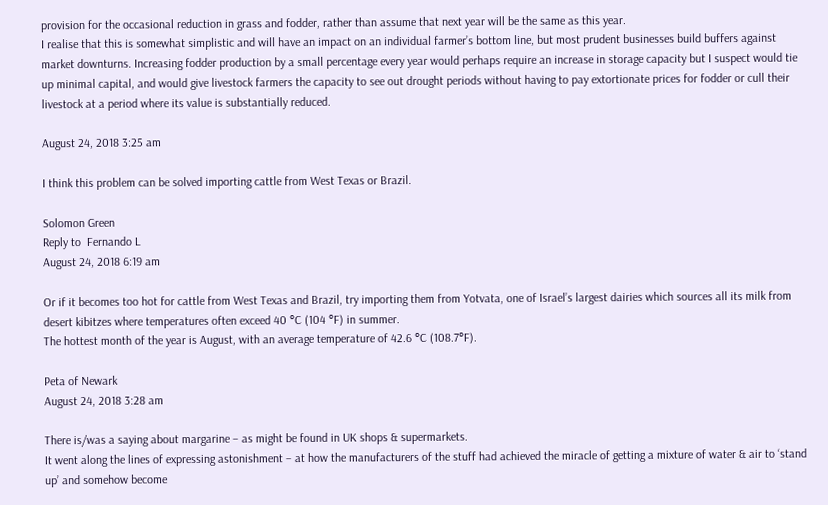provision for the occasional reduction in grass and fodder, rather than assume that next year will be the same as this year.
I realise that this is somewhat simplistic and will have an impact on an individual farmer’s bottom line, but most prudent businesses build buffers against market downturns. Increasing fodder production by a small percentage every year would perhaps require an increase in storage capacity but I suspect would tie up minimal capital, and would give livestock farmers the capacity to see out drought periods without having to pay extortionate prices for fodder or cull their livestock at a period where its value is substantially reduced.

August 24, 2018 3:25 am

I think this problem can be solved importing cattle from West Texas or Brazil.

Solomon Green
Reply to  Fernando L
August 24, 2018 6:19 am

Or if it becomes too hot for cattle from West Texas and Brazil, try importing them from Yotvata, one of Israel’s largest dairies which sources all its milk from desert kibitzes where temperatures often exceed 40 °C (104 °F) in summer.
The hottest month of the year is August, with an average temperature of 42.6 °C (108.7°F).

Peta of Newark
August 24, 2018 3:28 am

There is/was a saying about margarine – as might be found in UK shops & supermarkets.
It went along the lines of expressing astonishment – at how the manufacturers of the stuff had achieved the miracle of getting a mixture of water & air to ‘stand up’ and somehow become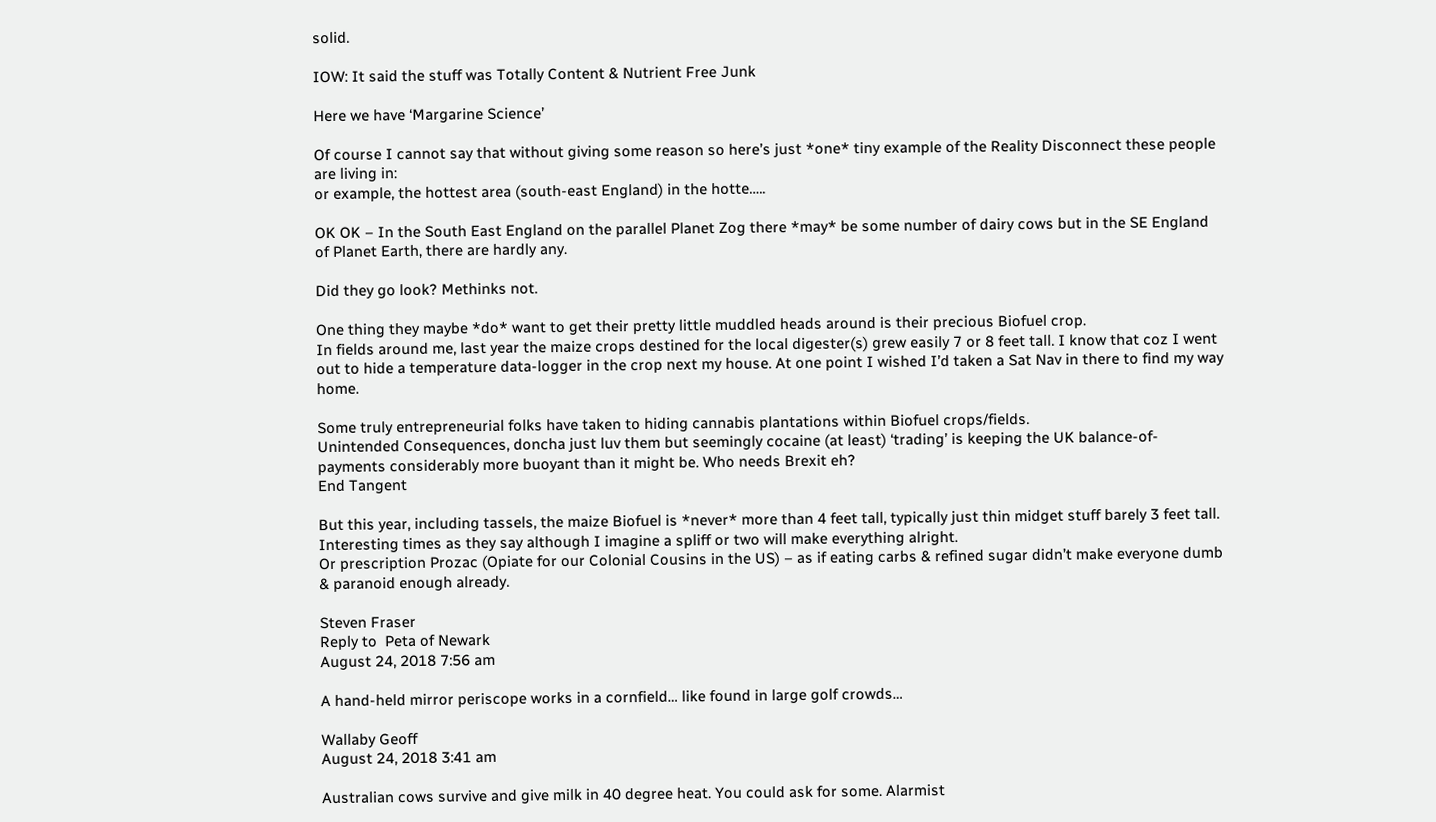solid.

IOW: It said the stuff was Totally Content & Nutrient Free Junk

Here we have ‘Margarine Science’

Of course I cannot say that without giving some reason so here’s just *one* tiny example of the Reality Disconnect these people are living in:
or example, the hottest area (south-east England) in the hotte…..

OK OK – In the South East England on the parallel Planet Zog there *may* be some number of dairy cows but in the SE England of Planet Earth, there are hardly any.

Did they go look? Methinks not.

One thing they maybe *do* want to get their pretty little muddled heads around is their precious Biofuel crop.
In fields around me, last year the maize crops destined for the local digester(s) grew easily 7 or 8 feet tall. I know that coz I went out to hide a temperature data-logger in the crop next my house. At one point I wished I’d taken a Sat Nav in there to find my way home.

Some truly entrepreneurial folks have taken to hiding cannabis plantations within Biofuel crops/fields.
Unintended Consequences, doncha just luv them but seemingly cocaine (at least) ‘trading’ is keeping the UK balance-of-payments considerably more buoyant than it might be. Who needs Brexit eh?
End Tangent

But this year, including tassels, the maize Biofuel is *never* more than 4 feet tall, typically just thin midget stuff barely 3 feet tall.
Interesting times as they say although I imagine a spliff or two will make everything alright.
Or prescription Prozac (Opiate for our Colonial Cousins in the US) – as if eating carbs & refined sugar didn’t make everyone dumb & paranoid enough already.

Steven Fraser
Reply to  Peta of Newark
August 24, 2018 7:56 am

A hand-held mirror periscope works in a cornfield… like found in large golf crowds…

Wallaby Geoff
August 24, 2018 3:41 am

Australian cows survive and give milk in 40 degree heat. You could ask for some. Alarmist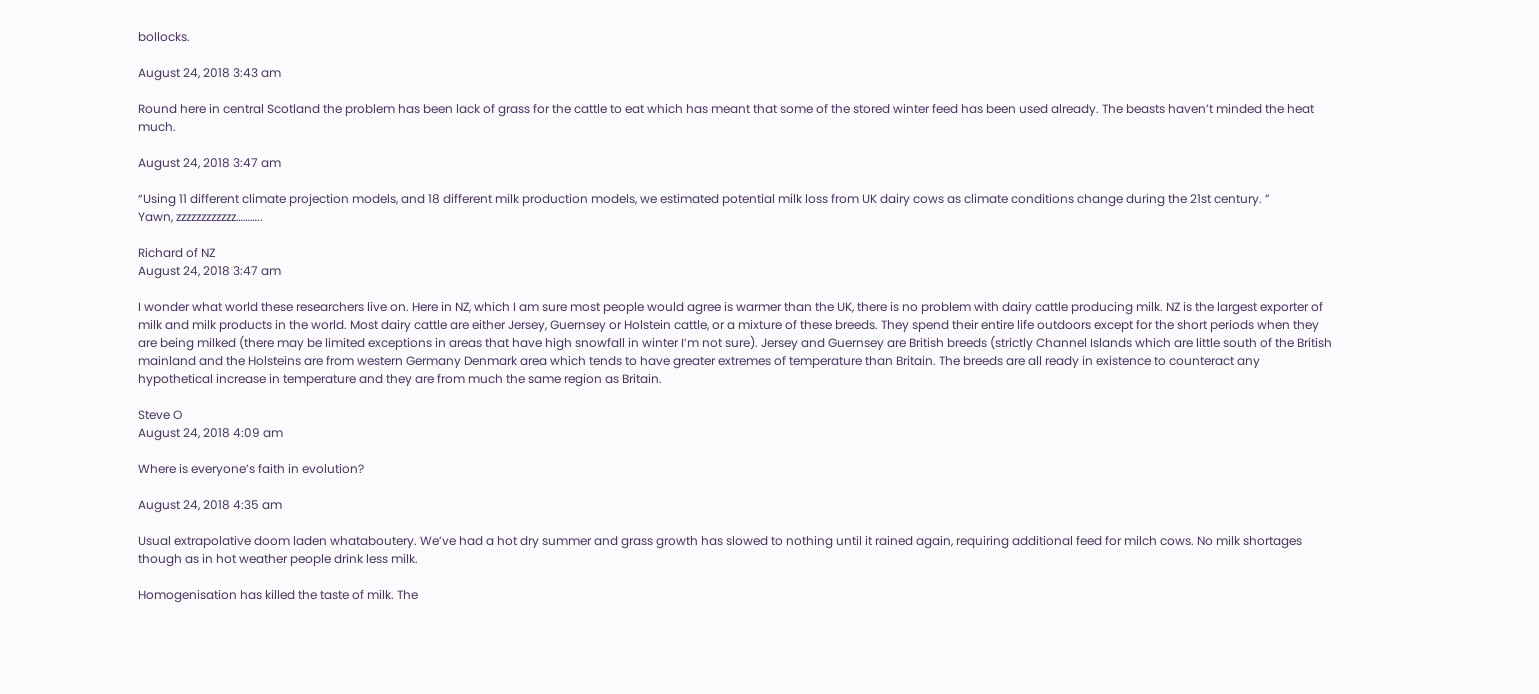bollocks.

August 24, 2018 3:43 am

Round here in central Scotland the problem has been lack of grass for the cattle to eat which has meant that some of the stored winter feed has been used already. The beasts haven’t minded the heat much.

August 24, 2018 3:47 am

“Using 11 different climate projection models, and 18 different milk production models, we estimated potential milk loss from UK dairy cows as climate conditions change during the 21st century. ”
Yawn, zzzzzzzzzzzz………..

Richard of NZ
August 24, 2018 3:47 am

I wonder what world these researchers live on. Here in NZ, which I am sure most people would agree is warmer than the UK, there is no problem with dairy cattle producing milk. NZ is the largest exporter of milk and milk products in the world. Most dairy cattle are either Jersey, Guernsey or Holstein cattle, or a mixture of these breeds. They spend their entire life outdoors except for the short periods when they are being milked (there may be limited exceptions in areas that have high snowfall in winter I’m not sure). Jersey and Guernsey are British breeds (strictly Channel Islands which are little south of the British mainland and the Holsteins are from western Germany Denmark area which tends to have greater extremes of temperature than Britain. The breeds are all ready in existence to counteract any hypothetical increase in temperature and they are from much the same region as Britain.

Steve O
August 24, 2018 4:09 am

Where is everyone’s faith in evolution?

August 24, 2018 4:35 am

Usual extrapolative doom laden whataboutery. We’ve had a hot dry summer and grass growth has slowed to nothing until it rained again, requiring additional feed for milch cows. No milk shortages though as in hot weather people drink less milk.

Homogenisation has killed the taste of milk. The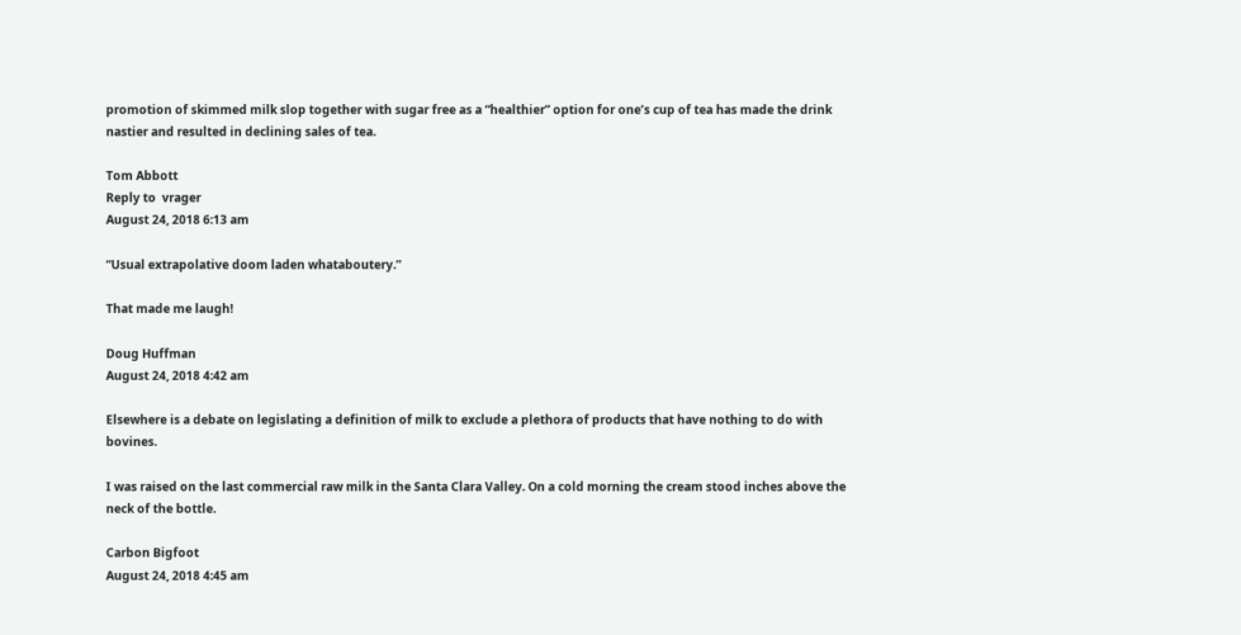promotion of skimmed milk slop together with sugar free as a “healthier” option for one’s cup of tea has made the drink nastier and resulted in declining sales of tea.

Tom Abbott
Reply to  vrager
August 24, 2018 6:13 am

“Usual extrapolative doom laden whataboutery.”

That made me laugh!

Doug Huffman
August 24, 2018 4:42 am

Elsewhere is a debate on legislating a definition of milk to exclude a plethora of products that have nothing to do with bovines.

I was raised on the last commercial raw milk in the Santa Clara Valley. On a cold morning the cream stood inches above the neck of the bottle.

Carbon Bigfoot
August 24, 2018 4:45 am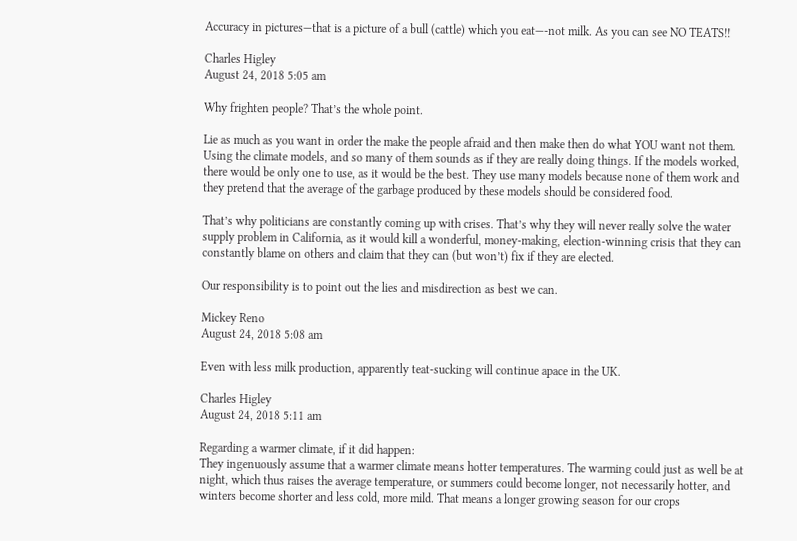Accuracy in pictures—that is a picture of a bull (cattle) which you eat—-not milk. As you can see NO TEATS!!

Charles Higley
August 24, 2018 5:05 am

Why frighten people? That’s the whole point.

Lie as much as you want in order the make the people afraid and then make then do what YOU want not them. Using the climate models, and so many of them sounds as if they are really doing things. If the models worked, there would be only one to use, as it would be the best. They use many models because none of them work and they pretend that the average of the garbage produced by these models should be considered food.

That’s why politicians are constantly coming up with crises. That’s why they will never really solve the water supply problem in California, as it would kill a wonderful, money-making, election-winning crisis that they can constantly blame on others and claim that they can (but won’t) fix if they are elected.

Our responsibility is to point out the lies and misdirection as best we can.

Mickey Reno
August 24, 2018 5:08 am

Even with less milk production, apparently teat-sucking will continue apace in the UK.

Charles Higley
August 24, 2018 5:11 am

Regarding a warmer climate, if it did happen:
They ingenuously assume that a warmer climate means hotter temperatures. The warming could just as well be at night, which thus raises the average temperature, or summers could become longer, not necessarily hotter, and winters become shorter and less cold, more mild. That means a longer growing season for our crops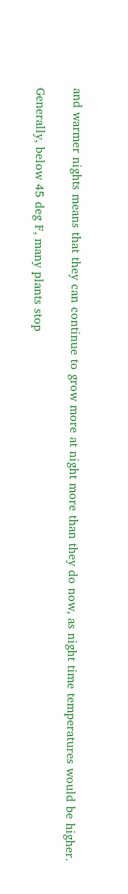and warmer nights means that they can continue to grow more at night more than they do now, as night time temperatures would be higher.

Generally, below 45 deg F, many plants stop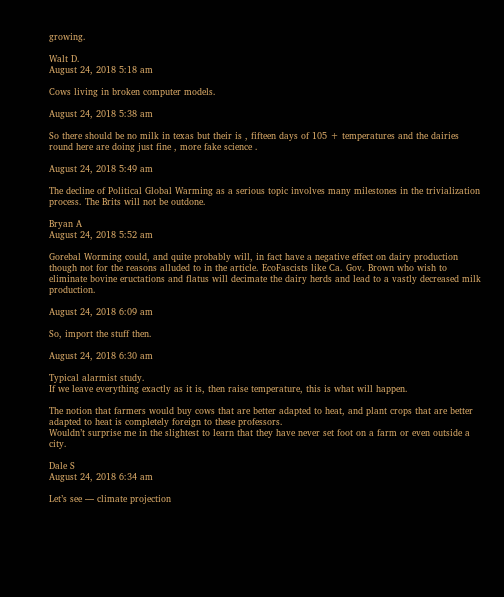growing.

Walt D.
August 24, 2018 5:18 am

Cows living in broken computer models.

August 24, 2018 5:38 am

So there should be no milk in texas but their is , fifteen days of 105 + temperatures and the dairies round here are doing just fine , more fake science .

August 24, 2018 5:49 am

The decline of Political Global Warming as a serious topic involves many milestones in the trivialization process. The Brits will not be outdone.

Bryan A
August 24, 2018 5:52 am

Gorebal Worming could, and quite probably will, in fact have a negative effect on dairy production though not for the reasons alluded to in the article. EcoFascists like Ca. Gov. Brown who wish to eliminate bovine eructations and flatus will decimate the dairy herds and lead to a vastly decreased milk production.

August 24, 2018 6:09 am

So, import the stuff then.

August 24, 2018 6:30 am

Typical alarmist study.
If we leave everything exactly as it is, then raise temperature, this is what will happen.

The notion that farmers would buy cows that are better adapted to heat, and plant crops that are better adapted to heat is completely foreign to these professors.
Wouldn’t surprise me in the slightest to learn that they have never set foot on a farm or even outside a city.

Dale S
August 24, 2018 6:34 am

Let’s see — climate projection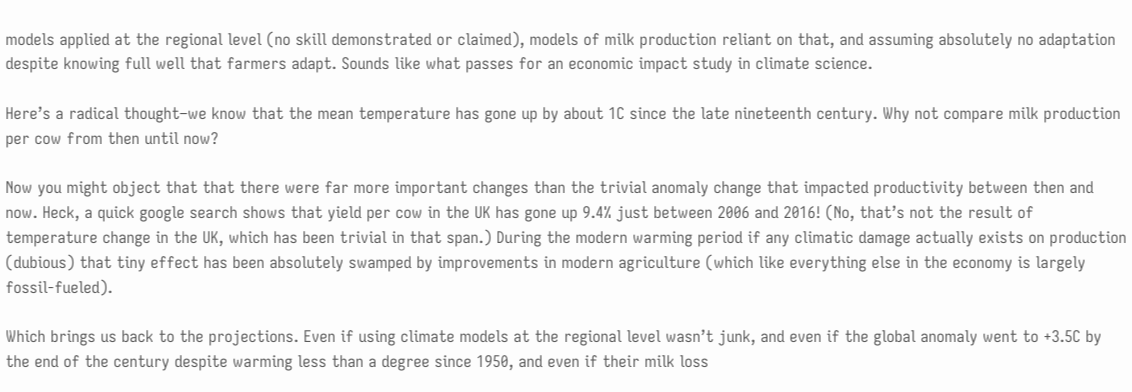models applied at the regional level (no skill demonstrated or claimed), models of milk production reliant on that, and assuming absolutely no adaptation despite knowing full well that farmers adapt. Sounds like what passes for an economic impact study in climate science.

Here’s a radical thought–we know that the mean temperature has gone up by about 1C since the late nineteenth century. Why not compare milk production per cow from then until now?

Now you might object that that there were far more important changes than the trivial anomaly change that impacted productivity between then and now. Heck, a quick google search shows that yield per cow in the UK has gone up 9.4% just between 2006 and 2016! (No, that’s not the result of temperature change in the UK, which has been trivial in that span.) During the modern warming period if any climatic damage actually exists on production (dubious) that tiny effect has been absolutely swamped by improvements in modern agriculture (which like everything else in the economy is largely fossil-fueled).

Which brings us back to the projections. Even if using climate models at the regional level wasn’t junk, and even if the global anomaly went to +3.5C by the end of the century despite warming less than a degree since 1950, and even if their milk loss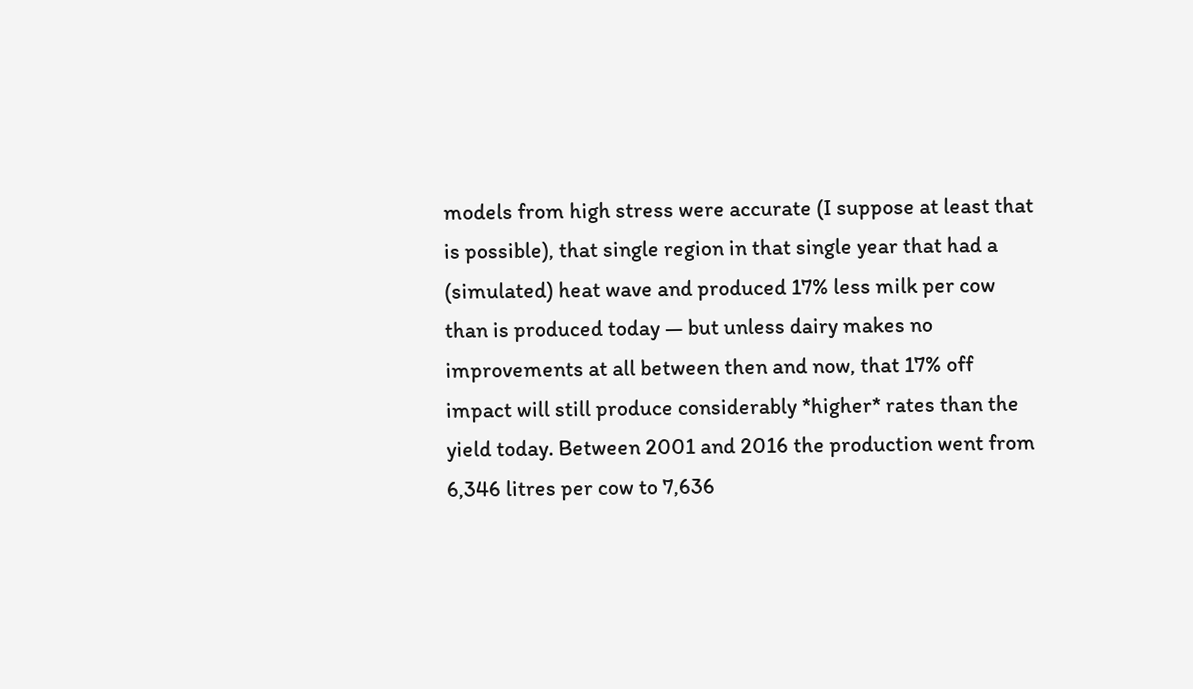models from high stress were accurate (I suppose at least that is possible), that single region in that single year that had a (simulated) heat wave and produced 17% less milk per cow than is produced today — but unless dairy makes no improvements at all between then and now, that 17% off impact will still produce considerably *higher* rates than the yield today. Between 2001 and 2016 the production went from 6,346 litres per cow to 7,636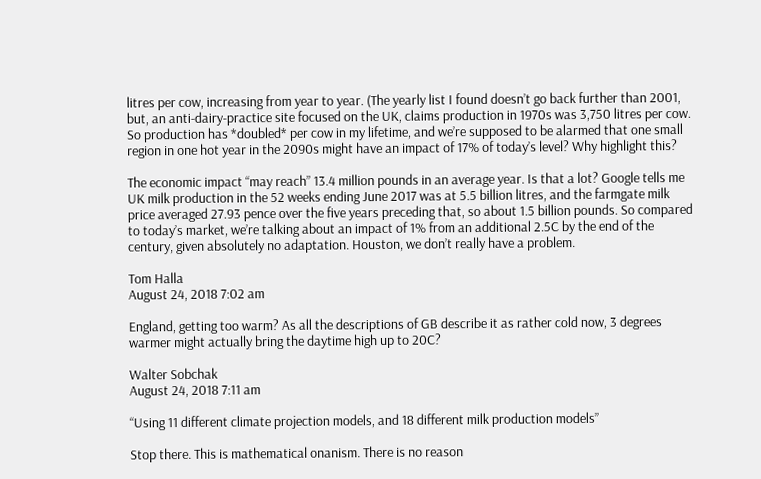litres per cow, increasing from year to year. (The yearly list I found doesn’t go back further than 2001, but, an anti-dairy-practice site focused on the UK, claims production in 1970s was 3,750 litres per cow. So production has *doubled* per cow in my lifetime, and we’re supposed to be alarmed that one small region in one hot year in the 2090s might have an impact of 17% of today’s level? Why highlight this?

The economic impact “may reach” 13.4 million pounds in an average year. Is that a lot? Google tells me UK milk production in the 52 weeks ending June 2017 was at 5.5 billion litres, and the farmgate milk price averaged 27.93 pence over the five years preceding that, so about 1.5 billion pounds. So compared to today’s market, we’re talking about an impact of 1% from an additional 2.5C by the end of the century, given absolutely no adaptation. Houston, we don’t really have a problem.

Tom Halla
August 24, 2018 7:02 am

England, getting too warm? As all the descriptions of GB describe it as rather cold now, 3 degrees warmer might actually bring the daytime high up to 20C?

Walter Sobchak
August 24, 2018 7:11 am

“Using 11 different climate projection models, and 18 different milk production models”

Stop there. This is mathematical onanism. There is no reason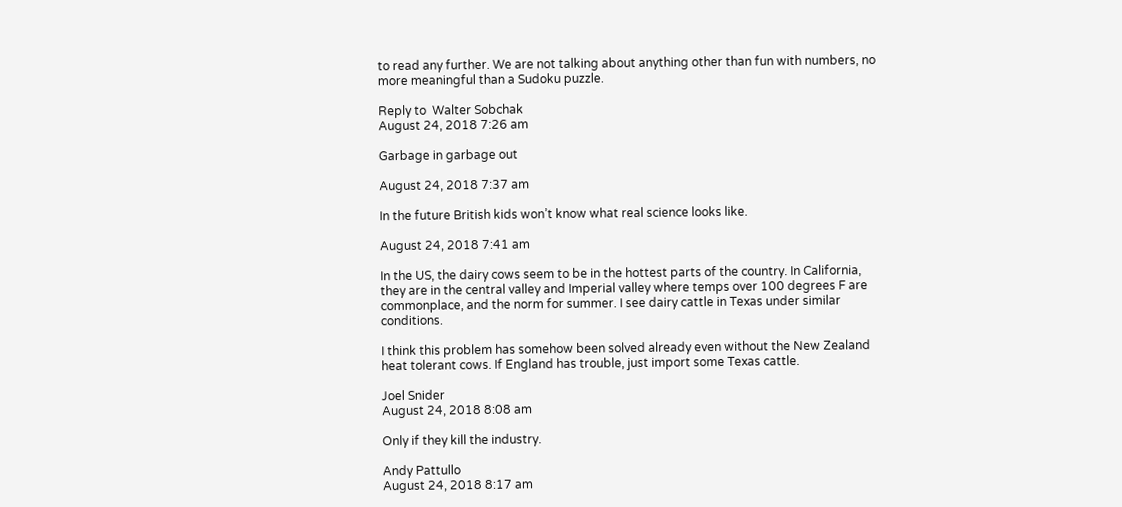to read any further. We are not talking about anything other than fun with numbers, no more meaningful than a Sudoku puzzle.

Reply to  Walter Sobchak
August 24, 2018 7:26 am

Garbage in garbage out

August 24, 2018 7:37 am

In the future British kids won’t know what real science looks like.

August 24, 2018 7:41 am

In the US, the dairy cows seem to be in the hottest parts of the country. In California, they are in the central valley and Imperial valley where temps over 100 degrees F are commonplace, and the norm for summer. I see dairy cattle in Texas under similar conditions.

I think this problem has somehow been solved already even without the New Zealand heat tolerant cows. If England has trouble, just import some Texas cattle.

Joel Snider
August 24, 2018 8:08 am

Only if they kill the industry.

Andy Pattullo
August 24, 2018 8:17 am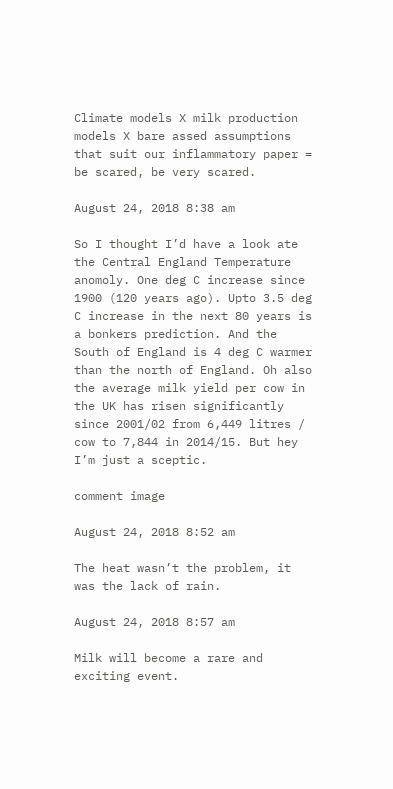Climate models X milk production models X bare assed assumptions that suit our inflammatory paper = be scared, be very scared.

August 24, 2018 8:38 am

So I thought I’d have a look ate the Central England Temperature anomoly. One deg C increase since 1900 (120 years ago). Upto 3.5 deg C increase in the next 80 years is a bonkers prediction. And the South of England is 4 deg C warmer than the north of England. Oh also the average milk yield per cow in the UK has risen significantly since 2001/02 from 6,449 litres / cow to 7,844 in 2014/15. But hey I’m just a sceptic.

comment image

August 24, 2018 8:52 am

The heat wasn’t the problem, it was the lack of rain.

August 24, 2018 8:57 am

Milk will become a rare and exciting event.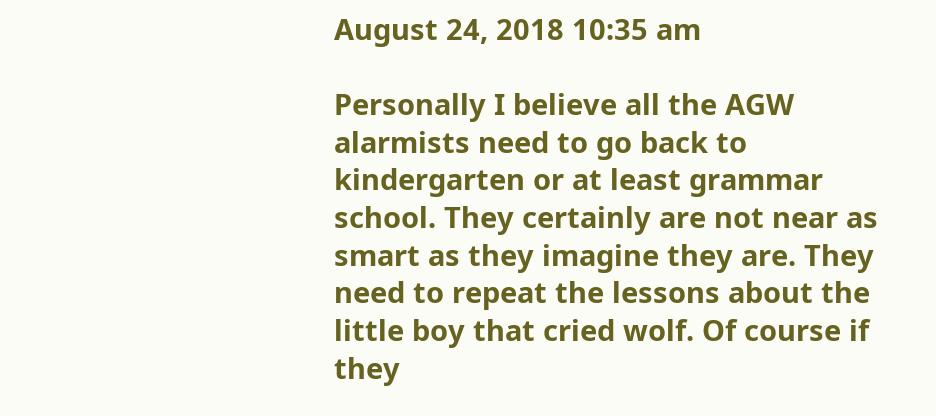August 24, 2018 10:35 am

Personally I believe all the AGW alarmists need to go back to kindergarten or at least grammar school. They certainly are not near as smart as they imagine they are. They need to repeat the lessons about the little boy that cried wolf. Of course if they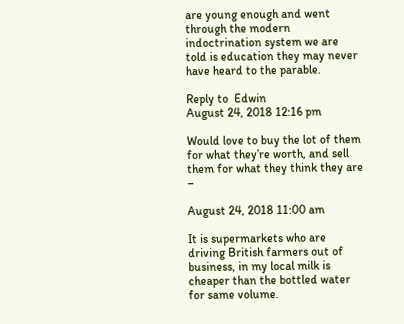are young enough and went through the modern indoctrination system we are told is education they may never have heard to the parable.

Reply to  Edwin
August 24, 2018 12:16 pm

Would love to buy the lot of them for what they’re worth, and sell them for what they think they are –

August 24, 2018 11:00 am

It is supermarkets who are driving British farmers out of business, in my local milk is cheaper than the bottled water for same volume.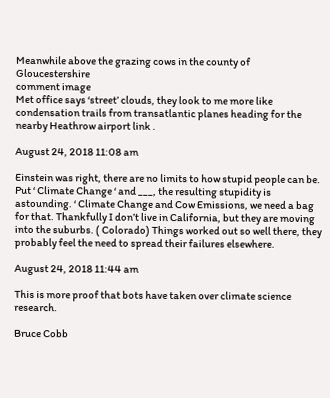Meanwhile above the grazing cows in the county of Gloucestershire
comment image
Met office says ‘street’ clouds, they look to me more like condensation trails from transatlantic planes heading for the nearby Heathrow airport link .

August 24, 2018 11:08 am

Einstein was right, there are no limits to how stupid people can be. Put ‘ Climate Change ‘ and ___, the resulting stupidity is astounding. ‘ Climate Change and Cow Emissions, we need a bag for that. Thankfully I don’t live in California, but they are moving into the suburbs. ( Colorado) Things worked out so well there, they probably feel the need to spread their failures elsewhere.

August 24, 2018 11:44 am

This is more proof that bots have taken over climate science research.

Bruce Cobb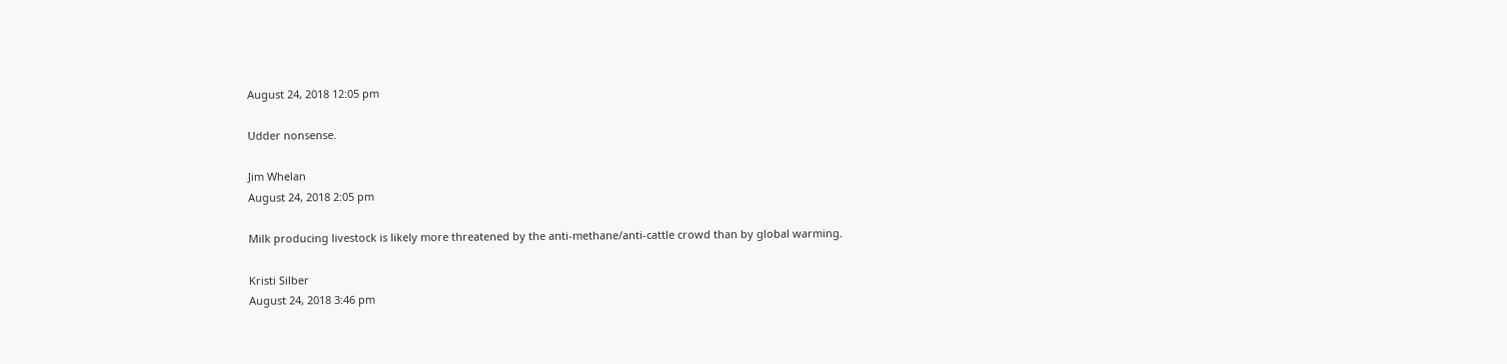August 24, 2018 12:05 pm

Udder nonsense.

Jim Whelan
August 24, 2018 2:05 pm

Milk producing livestock is likely more threatened by the anti-methane/anti-cattle crowd than by global warming.

Kristi Silber
August 24, 2018 3:46 pm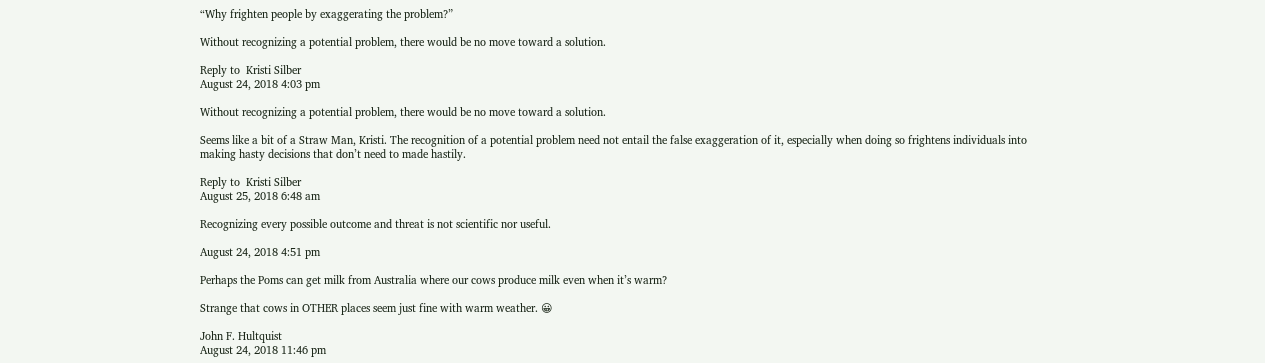“Why frighten people by exaggerating the problem?”

Without recognizing a potential problem, there would be no move toward a solution.

Reply to  Kristi Silber
August 24, 2018 4:03 pm

Without recognizing a potential problem, there would be no move toward a solution.

Seems like a bit of a Straw Man, Kristi. The recognition of a potential problem need not entail the false exaggeration of it, especially when doing so frightens individuals into making hasty decisions that don’t need to made hastily.

Reply to  Kristi Silber
August 25, 2018 6:48 am

Recognizing every possible outcome and threat is not scientific nor useful.

August 24, 2018 4:51 pm

Perhaps the Poms can get milk from Australia where our cows produce milk even when it’s warm?

Strange that cows in OTHER places seem just fine with warm weather. 😀

John F. Hultquist
August 24, 2018 11:46 pm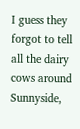I guess they forgot to tell all the dairy cows around Sunnyside,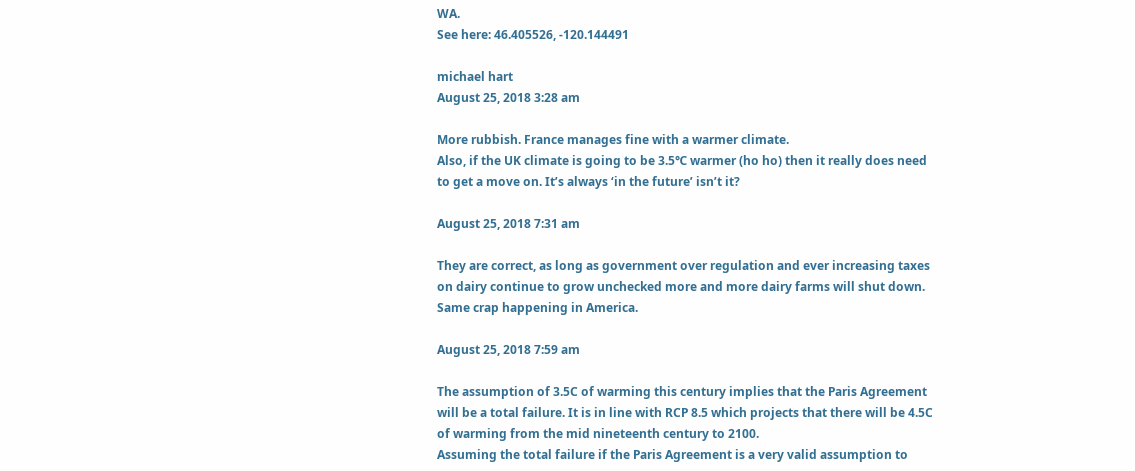WA.
See here: 46.405526, -120.144491

michael hart
August 25, 2018 3:28 am

More rubbish. France manages fine with a warmer climate.
Also, if the UK climate is going to be 3.5℃ warmer (ho ho) then it really does need to get a move on. It’s always ‘in the future’ isn’t it?

August 25, 2018 7:31 am

They are correct, as long as government over regulation and ever increasing taxes on dairy continue to grow unchecked more and more dairy farms will shut down. Same crap happening in America.

August 25, 2018 7:59 am

The assumption of 3.5C of warming this century implies that the Paris Agreement will be a total failure. It is in line with RCP 8.5 which projects that there will be 4.5C of warming from the mid nineteenth century to 2100.
Assuming the total failure if the Paris Agreement is a very valid assumption to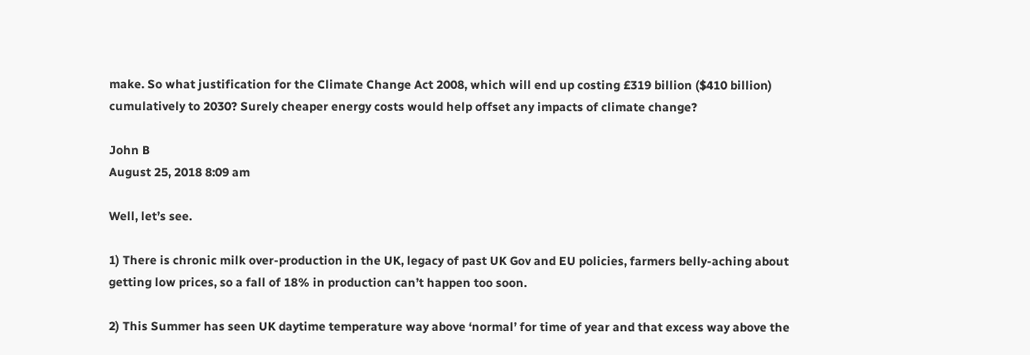make. So what justification for the Climate Change Act 2008, which will end up costing £319 billion ($410 billion) cumulatively to 2030? Surely cheaper energy costs would help offset any impacts of climate change?

John B
August 25, 2018 8:09 am

Well, let’s see.

1) There is chronic milk over-production in the UK, legacy of past UK Gov and EU policies, farmers belly-aching about getting low prices, so a fall of 18% in production can’t happen too soon.

2) This Summer has seen UK daytime temperature way above ‘normal’ for time of year and that excess way above the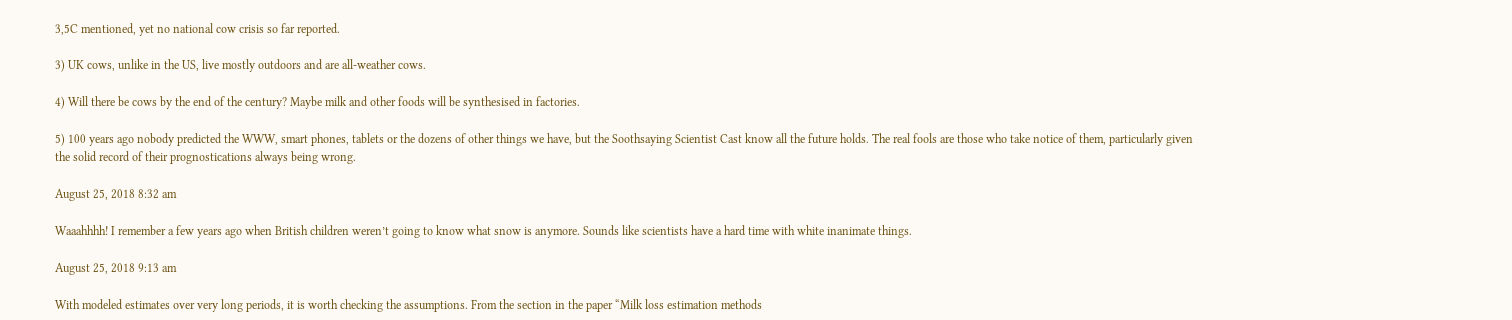3,5C mentioned, yet no national cow crisis so far reported.

3) UK cows, unlike in the US, live mostly outdoors and are all-weather cows.

4) Will there be cows by the end of the century? Maybe milk and other foods will be synthesised in factories.

5) 100 years ago nobody predicted the WWW, smart phones, tablets or the dozens of other things we have, but the Soothsaying Scientist Cast know all the future holds. The real fools are those who take notice of them, particularly given the solid record of their prognostications always being wrong.

August 25, 2018 8:32 am

Waaahhhh! I remember a few years ago when British children weren’t going to know what snow is anymore. Sounds like scientists have a hard time with white inanimate things.

August 25, 2018 9:13 am

With modeled estimates over very long periods, it is worth checking the assumptions. From the section in the paper “Milk loss estimation methods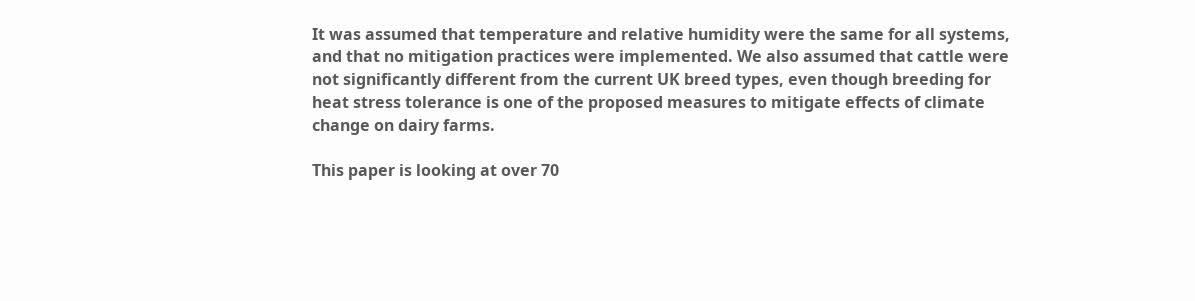It was assumed that temperature and relative humidity were the same for all systems, and that no mitigation practices were implemented. We also assumed that cattle were not significantly different from the current UK breed types, even though breeding for heat stress tolerance is one of the proposed measures to mitigate effects of climate change on dairy farms.

This paper is looking at over 70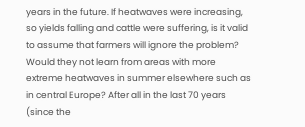years in the future. If heatwaves were increasing, so yields falling and cattle were suffering, is it valid to assume that farmers will ignore the problem? Would they not learn from areas with more extreme heatwaves in summer elsewhere such as in central Europe? After all in the last 70 years (since the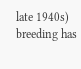late 1940s) breeding has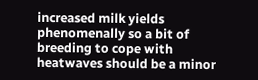increased milk yields phenomenally so a bit of breeding to cope with heatwaves should be a minor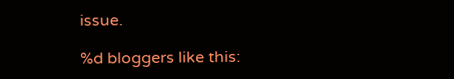issue.

%d bloggers like this: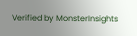Verified by MonsterInsights